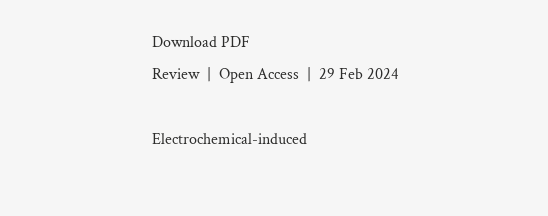Download PDF
Review  |  Open Access  |  29 Feb 2024

Electrochemical-induced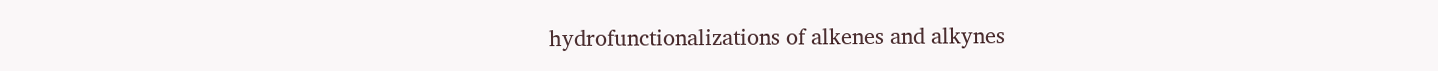hydrofunctionalizations of alkenes and alkynes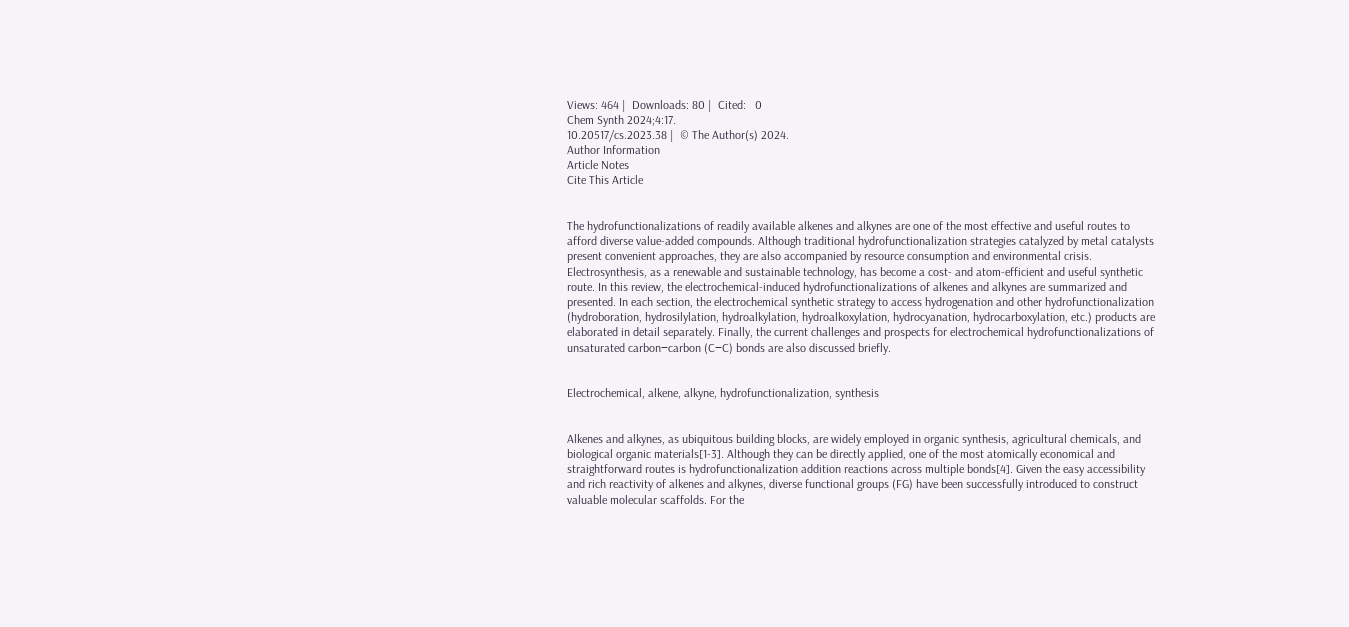Views: 464 |  Downloads: 80 |  Cited:   0
Chem Synth 2024;4:17.
10.20517/cs.2023.38 |  © The Author(s) 2024.
Author Information
Article Notes
Cite This Article


The hydrofunctionalizations of readily available alkenes and alkynes are one of the most effective and useful routes to afford diverse value-added compounds. Although traditional hydrofunctionalization strategies catalyzed by metal catalysts present convenient approaches, they are also accompanied by resource consumption and environmental crisis. Electrosynthesis, as a renewable and sustainable technology, has become a cost- and atom-efficient and useful synthetic route. In this review, the electrochemical-induced hydrofunctionalizations of alkenes and alkynes are summarized and presented. In each section, the electrochemical synthetic strategy to access hydrogenation and other hydrofunctionalization (hydroboration, hydrosilylation, hydroalkylation, hydroalkoxylation, hydrocyanation, hydrocarboxylation, etc.) products are elaborated in detail separately. Finally, the current challenges and prospects for electrochemical hydrofunctionalizations of unsaturated carbon‒carbon (C‒C) bonds are also discussed briefly.


Electrochemical, alkene, alkyne, hydrofunctionalization, synthesis


Alkenes and alkynes, as ubiquitous building blocks, are widely employed in organic synthesis, agricultural chemicals, and biological organic materials[1-3]. Although they can be directly applied, one of the most atomically economical and straightforward routes is hydrofunctionalization addition reactions across multiple bonds[4]. Given the easy accessibility and rich reactivity of alkenes and alkynes, diverse functional groups (FG) have been successfully introduced to construct valuable molecular scaffolds. For the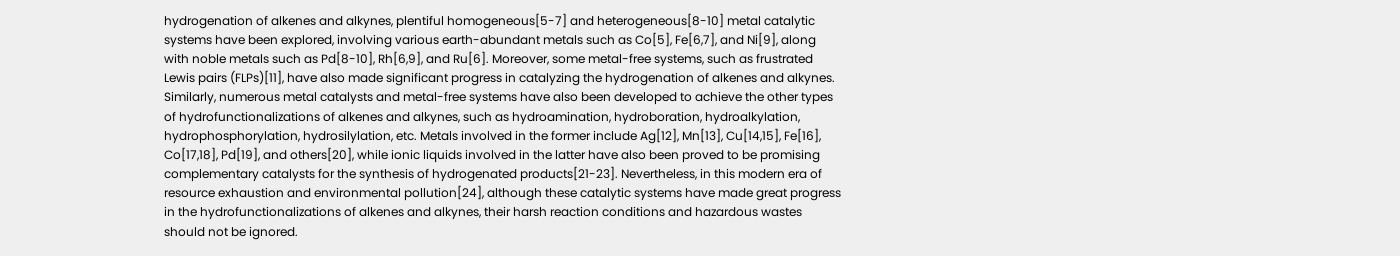hydrogenation of alkenes and alkynes, plentiful homogeneous[5-7] and heterogeneous[8-10] metal catalytic systems have been explored, involving various earth-abundant metals such as Co[5], Fe[6,7], and Ni[9], along with noble metals such as Pd[8-10], Rh[6,9], and Ru[6]. Moreover, some metal-free systems, such as frustrated Lewis pairs (FLPs)[11], have also made significant progress in catalyzing the hydrogenation of alkenes and alkynes. Similarly, numerous metal catalysts and metal-free systems have also been developed to achieve the other types of hydrofunctionalizations of alkenes and alkynes, such as hydroamination, hydroboration, hydroalkylation, hydrophosphorylation, hydrosilylation, etc. Metals involved in the former include Ag[12], Mn[13], Cu[14,15], Fe[16], Co[17,18], Pd[19], and others[20], while ionic liquids involved in the latter have also been proved to be promising complementary catalysts for the synthesis of hydrogenated products[21-23]. Nevertheless, in this modern era of resource exhaustion and environmental pollution[24], although these catalytic systems have made great progress in the hydrofunctionalizations of alkenes and alkynes, their harsh reaction conditions and hazardous wastes should not be ignored.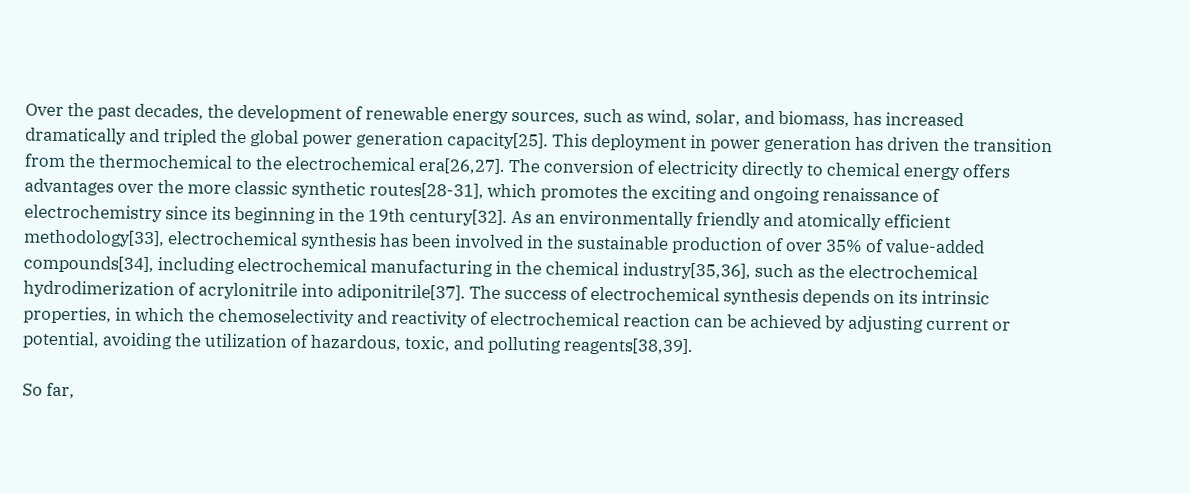Over the past decades, the development of renewable energy sources, such as wind, solar, and biomass, has increased dramatically and tripled the global power generation capacity[25]. This deployment in power generation has driven the transition from the thermochemical to the electrochemical era[26,27]. The conversion of electricity directly to chemical energy offers advantages over the more classic synthetic routes[28-31], which promotes the exciting and ongoing renaissance of electrochemistry since its beginning in the 19th century[32]. As an environmentally friendly and atomically efficient methodology[33], electrochemical synthesis has been involved in the sustainable production of over 35% of value-added compounds[34], including electrochemical manufacturing in the chemical industry[35,36], such as the electrochemical hydrodimerization of acrylonitrile into adiponitrile[37]. The success of electrochemical synthesis depends on its intrinsic properties, in which the chemoselectivity and reactivity of electrochemical reaction can be achieved by adjusting current or potential, avoiding the utilization of hazardous, toxic, and polluting reagents[38,39].

So far,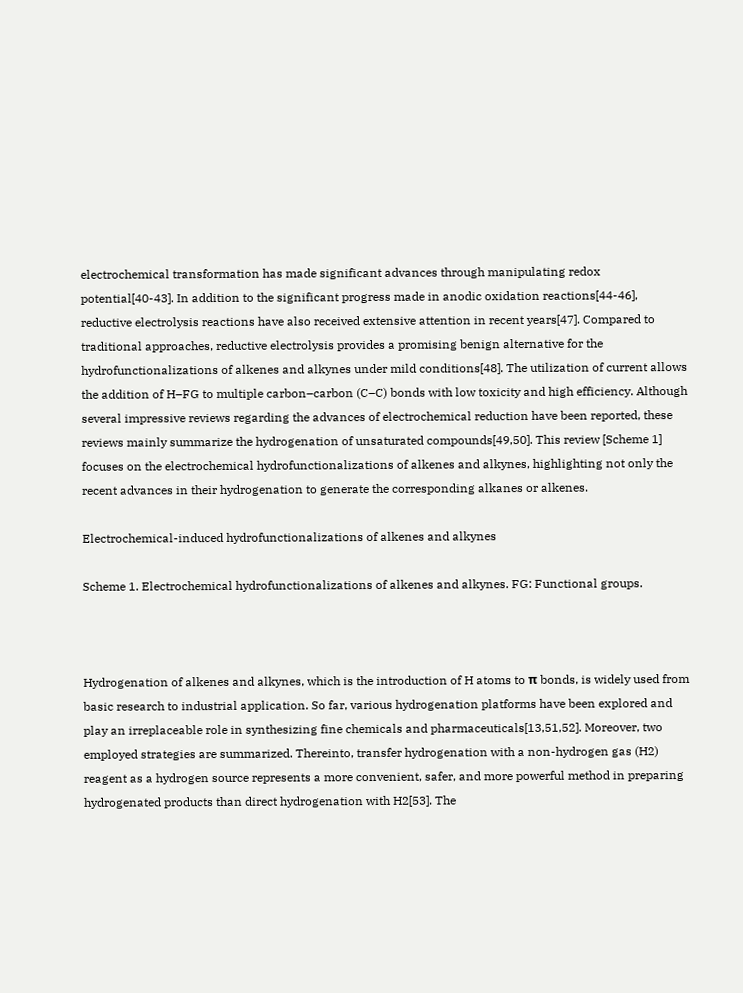electrochemical transformation has made significant advances through manipulating redox potential[40-43]. In addition to the significant progress made in anodic oxidation reactions[44-46], reductive electrolysis reactions have also received extensive attention in recent years[47]. Compared to traditional approaches, reductive electrolysis provides a promising benign alternative for the hydrofunctionalizations of alkenes and alkynes under mild conditions[48]. The utilization of current allows the addition of H–FG to multiple carbon–carbon (C–C) bonds with low toxicity and high efficiency. Although several impressive reviews regarding the advances of electrochemical reduction have been reported, these reviews mainly summarize the hydrogenation of unsaturated compounds[49,50]. This review [Scheme 1] focuses on the electrochemical hydrofunctionalizations of alkenes and alkynes, highlighting not only the recent advances in their hydrogenation to generate the corresponding alkanes or alkenes.

Electrochemical-induced hydrofunctionalizations of alkenes and alkynes

Scheme 1. Electrochemical hydrofunctionalizations of alkenes and alkynes. FG: Functional groups.



Hydrogenation of alkenes and alkynes, which is the introduction of H atoms to π bonds, is widely used from basic research to industrial application. So far, various hydrogenation platforms have been explored and play an irreplaceable role in synthesizing fine chemicals and pharmaceuticals[13,51,52]. Moreover, two employed strategies are summarized. Thereinto, transfer hydrogenation with a non-hydrogen gas (H2) reagent as a hydrogen source represents a more convenient, safer, and more powerful method in preparing hydrogenated products than direct hydrogenation with H2[53]. The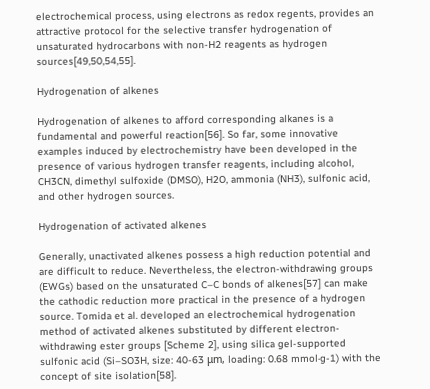electrochemical process, using electrons as redox regents, provides an attractive protocol for the selective transfer hydrogenation of unsaturated hydrocarbons with non-H2 reagents as hydrogen sources[49,50,54,55].

Hydrogenation of alkenes

Hydrogenation of alkenes to afford corresponding alkanes is a fundamental and powerful reaction[56]. So far, some innovative examples induced by electrochemistry have been developed in the presence of various hydrogen transfer reagents, including alcohol, CH3CN, dimethyl sulfoxide (DMSO), H2O, ammonia (NH3), sulfonic acid, and other hydrogen sources.

Hydrogenation of activated alkenes

Generally, unactivated alkenes possess a high reduction potential and are difficult to reduce. Nevertheless, the electron-withdrawing groups (EWGs) based on the unsaturated C–C bonds of alkenes[57] can make the cathodic reduction more practical in the presence of a hydrogen source. Tomida et al. developed an electrochemical hydrogenation method of activated alkenes substituted by different electron-withdrawing ester groups [Scheme 2], using silica gel-supported sulfonic acid (Si–SO3H, size: 40-63 μm, loading: 0.68 mmol·g-1) with the concept of site isolation[58].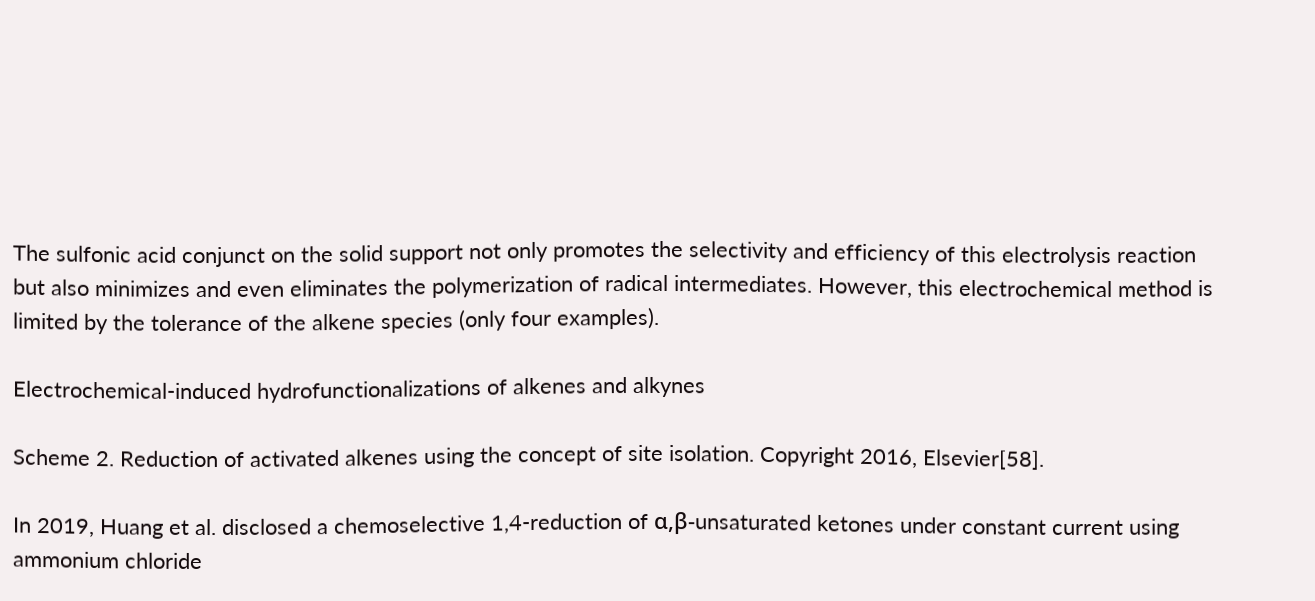The sulfonic acid conjunct on the solid support not only promotes the selectivity and efficiency of this electrolysis reaction but also minimizes and even eliminates the polymerization of radical intermediates. However, this electrochemical method is limited by the tolerance of the alkene species (only four examples).

Electrochemical-induced hydrofunctionalizations of alkenes and alkynes

Scheme 2. Reduction of activated alkenes using the concept of site isolation. Copyright 2016, Elsevier[58].

In 2019, Huang et al. disclosed a chemoselective 1,4-reduction of α,β-unsaturated ketones under constant current using ammonium chloride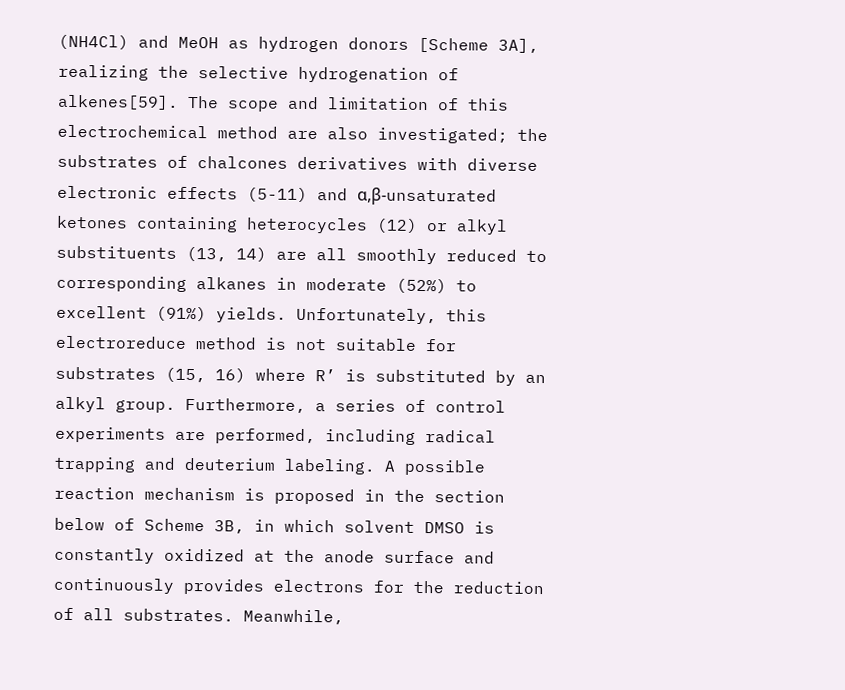(NH4Cl) and MeOH as hydrogen donors [Scheme 3A], realizing the selective hydrogenation of alkenes[59]. The scope and limitation of this electrochemical method are also investigated; the substrates of chalcones derivatives with diverse electronic effects (5-11) and α,β-unsaturated ketones containing heterocycles (12) or alkyl substituents (13, 14) are all smoothly reduced to corresponding alkanes in moderate (52%) to excellent (91%) yields. Unfortunately, this electroreduce method is not suitable for substrates (15, 16) where R’ is substituted by an alkyl group. Furthermore, a series of control experiments are performed, including radical trapping and deuterium labeling. A possible reaction mechanism is proposed in the section below of Scheme 3B, in which solvent DMSO is constantly oxidized at the anode surface and continuously provides electrons for the reduction of all substrates. Meanwhile,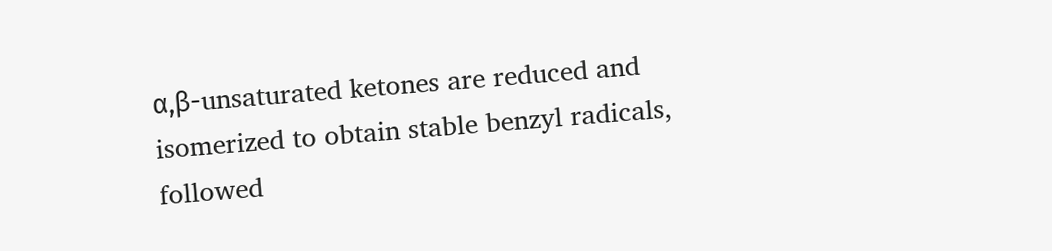α,β-unsaturated ketones are reduced and isomerized to obtain stable benzyl radicals, followed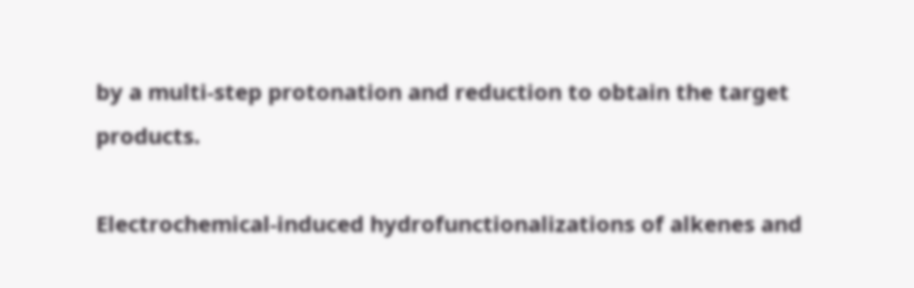by a multi-step protonation and reduction to obtain the target products.

Electrochemical-induced hydrofunctionalizations of alkenes and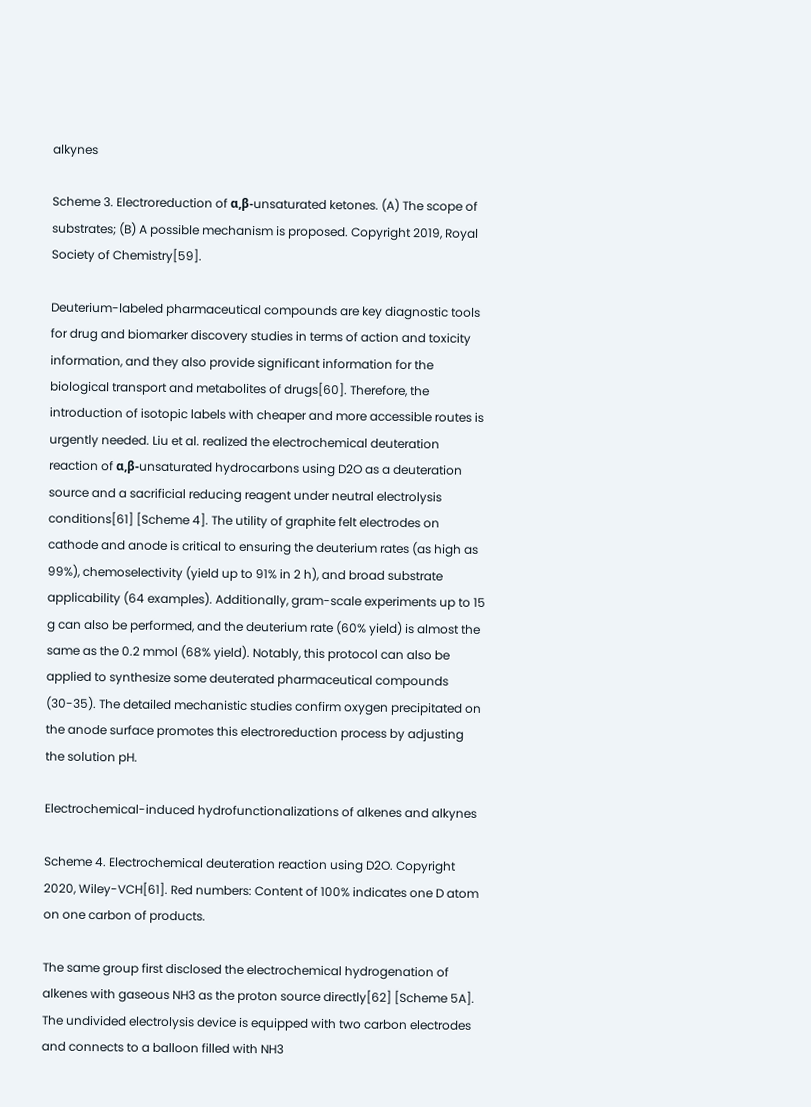alkynes

Scheme 3. Electroreduction of α,β-unsaturated ketones. (A) The scope of substrates; (B) A possible mechanism is proposed. Copyright 2019, Royal Society of Chemistry[59].

Deuterium-labeled pharmaceutical compounds are key diagnostic tools for drug and biomarker discovery studies in terms of action and toxicity information, and they also provide significant information for the biological transport and metabolites of drugs[60]. Therefore, the introduction of isotopic labels with cheaper and more accessible routes is urgently needed. Liu et al. realized the electrochemical deuteration reaction of α,β-unsaturated hydrocarbons using D2O as a deuteration source and a sacrificial reducing reagent under neutral electrolysis conditions[61] [Scheme 4]. The utility of graphite felt electrodes on cathode and anode is critical to ensuring the deuterium rates (as high as 99%), chemoselectivity (yield up to 91% in 2 h), and broad substrate applicability (64 examples). Additionally, gram-scale experiments up to 15 g can also be performed, and the deuterium rate (60% yield) is almost the same as the 0.2 mmol (68% yield). Notably, this protocol can also be applied to synthesize some deuterated pharmaceutical compounds (30-35). The detailed mechanistic studies confirm oxygen precipitated on the anode surface promotes this electroreduction process by adjusting the solution pH.

Electrochemical-induced hydrofunctionalizations of alkenes and alkynes

Scheme 4. Electrochemical deuteration reaction using D2O. Copyright 2020, Wiley-VCH[61]. Red numbers: Content of 100% indicates one D atom on one carbon of products.

The same group first disclosed the electrochemical hydrogenation of alkenes with gaseous NH3 as the proton source directly[62] [Scheme 5A]. The undivided electrolysis device is equipped with two carbon electrodes and connects to a balloon filled with NH3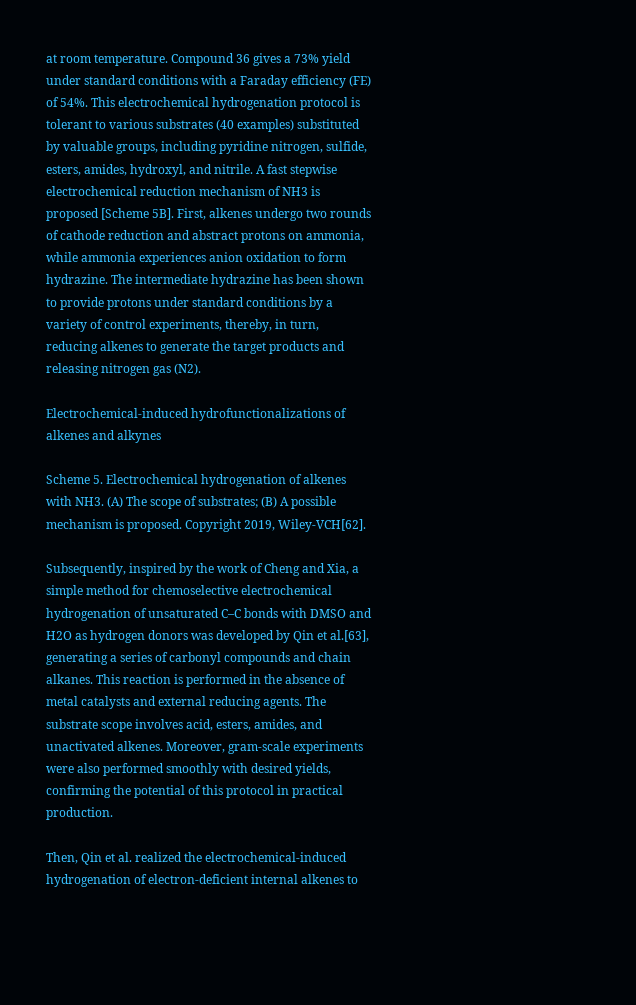at room temperature. Compound 36 gives a 73% yield under standard conditions with a Faraday efficiency (FE) of 54%. This electrochemical hydrogenation protocol is tolerant to various substrates (40 examples) substituted by valuable groups, including pyridine nitrogen, sulfide, esters, amides, hydroxyl, and nitrile. A fast stepwise electrochemical reduction mechanism of NH3 is proposed [Scheme 5B]. First, alkenes undergo two rounds of cathode reduction and abstract protons on ammonia, while ammonia experiences anion oxidation to form hydrazine. The intermediate hydrazine has been shown to provide protons under standard conditions by a variety of control experiments, thereby, in turn, reducing alkenes to generate the target products and releasing nitrogen gas (N2).

Electrochemical-induced hydrofunctionalizations of alkenes and alkynes

Scheme 5. Electrochemical hydrogenation of alkenes with NH3. (A) The scope of substrates; (B) A possible mechanism is proposed. Copyright 2019, Wiley-VCH[62].

Subsequently, inspired by the work of Cheng and Xia, a simple method for chemoselective electrochemical hydrogenation of unsaturated C–C bonds with DMSO and H2O as hydrogen donors was developed by Qin et al.[63], generating a series of carbonyl compounds and chain alkanes. This reaction is performed in the absence of metal catalysts and external reducing agents. The substrate scope involves acid, esters, amides, and unactivated alkenes. Moreover, gram-scale experiments were also performed smoothly with desired yields, confirming the potential of this protocol in practical production.

Then, Qin et al. realized the electrochemical-induced hydrogenation of electron-deficient internal alkenes to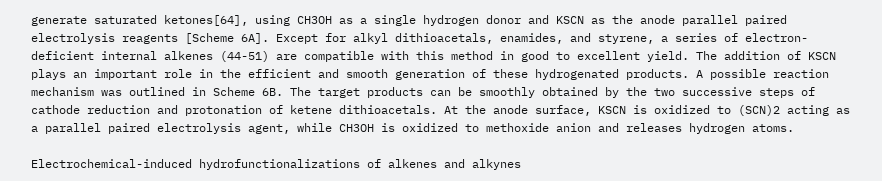generate saturated ketones[64], using CH3OH as a single hydrogen donor and KSCN as the anode parallel paired electrolysis reagents [Scheme 6A]. Except for alkyl dithioacetals, enamides, and styrene, a series of electron-deficient internal alkenes (44-51) are compatible with this method in good to excellent yield. The addition of KSCN plays an important role in the efficient and smooth generation of these hydrogenated products. A possible reaction mechanism was outlined in Scheme 6B. The target products can be smoothly obtained by the two successive steps of cathode reduction and protonation of ketene dithioacetals. At the anode surface, KSCN is oxidized to (SCN)2 acting as a parallel paired electrolysis agent, while CH3OH is oxidized to methoxide anion and releases hydrogen atoms.

Electrochemical-induced hydrofunctionalizations of alkenes and alkynes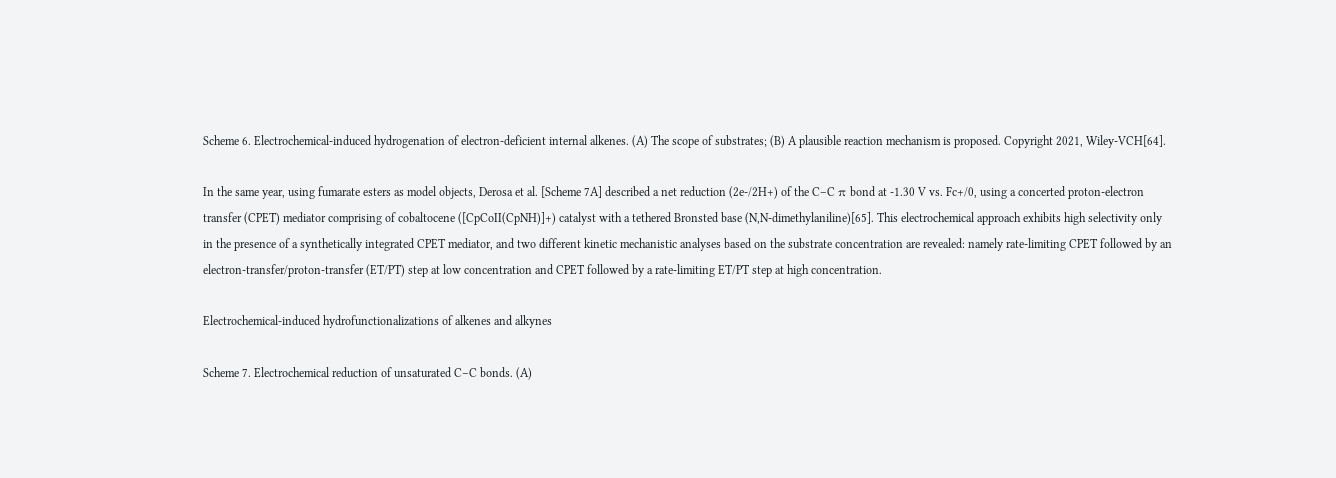Scheme 6. Electrochemical-induced hydrogenation of electron-deficient internal alkenes. (A) The scope of substrates; (B) A plausible reaction mechanism is proposed. Copyright 2021, Wiley-VCH[64].

In the same year, using fumarate esters as model objects, Derosa et al. [Scheme 7A] described a net reduction (2e-/2H+) of the C–C π bond at -1.30 V vs. Fc+/0, using a concerted proton-electron transfer (CPET) mediator comprising of cobaltocene ([CpCoII(CpNH)]+) catalyst with a tethered Bronsted base (N,N-dimethylaniline)[65]. This electrochemical approach exhibits high selectivity only in the presence of a synthetically integrated CPET mediator, and two different kinetic mechanistic analyses based on the substrate concentration are revealed: namely rate-limiting CPET followed by an electron-transfer/proton-transfer (ET/PT) step at low concentration and CPET followed by a rate-limiting ET/PT step at high concentration.

Electrochemical-induced hydrofunctionalizations of alkenes and alkynes

Scheme 7. Electrochemical reduction of unsaturated C–C bonds. (A)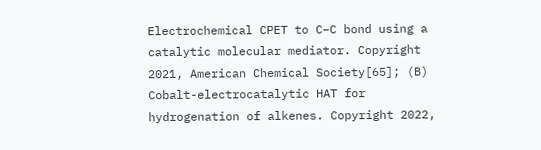Electrochemical CPET to C–C bond using a catalytic molecular mediator. Copyright 2021, American Chemical Society[65]; (B) Cobalt-electrocatalytic HAT for hydrogenation of alkenes. Copyright 2022,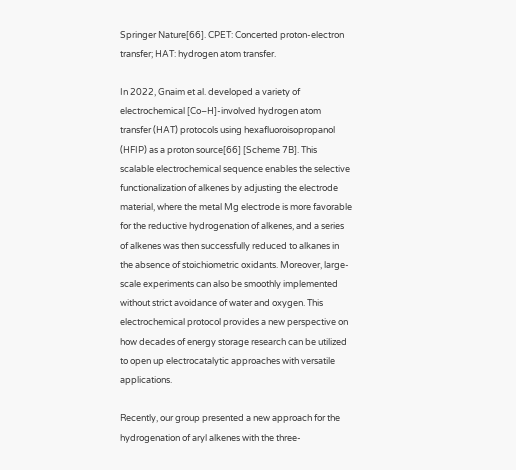Springer Nature[66]. CPET: Concerted proton-electron transfer; HAT: hydrogen atom transfer.

In 2022, Gnaim et al. developed a variety of electrochemical [Co–H]-involved hydrogen atom transfer (HAT) protocols using hexafluoroisopropanol (HFIP) as a proton source[66] [Scheme 7B]. This scalable electrochemical sequence enables the selective functionalization of alkenes by adjusting the electrode material, where the metal Mg electrode is more favorable for the reductive hydrogenation of alkenes, and a series of alkenes was then successfully reduced to alkanes in the absence of stoichiometric oxidants. Moreover, large-scale experiments can also be smoothly implemented without strict avoidance of water and oxygen. This electrochemical protocol provides a new perspective on how decades of energy storage research can be utilized to open up electrocatalytic approaches with versatile applications.

Recently, our group presented a new approach for the hydrogenation of aryl alkenes with the three-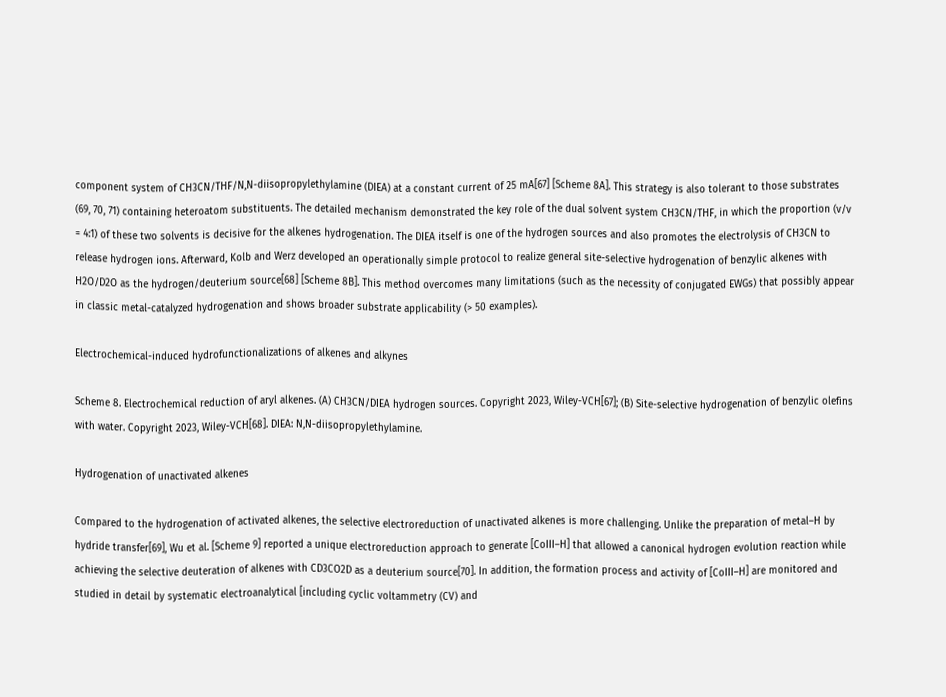component system of CH3CN/THF/N,N-diisopropylethylamine (DIEA) at a constant current of 25 mA[67] [Scheme 8A]. This strategy is also tolerant to those substrates (69, 70, 71) containing heteroatom substituents. The detailed mechanism demonstrated the key role of the dual solvent system CH3CN/THF, in which the proportion (v/v = 4:1) of these two solvents is decisive for the alkenes hydrogenation. The DIEA itself is one of the hydrogen sources and also promotes the electrolysis of CH3CN to release hydrogen ions. Afterward, Kolb and Werz developed an operationally simple protocol to realize general site-selective hydrogenation of benzylic alkenes with H2O/D2O as the hydrogen/deuterium source[68] [Scheme 8B]. This method overcomes many limitations (such as the necessity of conjugated EWGs) that possibly appear in classic metal-catalyzed hydrogenation and shows broader substrate applicability (> 50 examples).

Electrochemical-induced hydrofunctionalizations of alkenes and alkynes

Scheme 8. Electrochemical reduction of aryl alkenes. (A) CH3CN/DIEA hydrogen sources. Copyright 2023, Wiley-VCH[67]; (B) Site-selective hydrogenation of benzylic olefins with water. Copyright 2023, Wiley-VCH[68]. DIEA: N,N-diisopropylethylamine.

Hydrogenation of unactivated alkenes

Compared to the hydrogenation of activated alkenes, the selective electroreduction of unactivated alkenes is more challenging. Unlike the preparation of metal–H by hydride transfer[69], Wu et al. [Scheme 9] reported a unique electroreduction approach to generate [CoIII–H] that allowed a canonical hydrogen evolution reaction while achieving the selective deuteration of alkenes with CD3CO2D as a deuterium source[70]. In addition, the formation process and activity of [CoIII–H] are monitored and studied in detail by systematic electroanalytical [including cyclic voltammetry (CV) and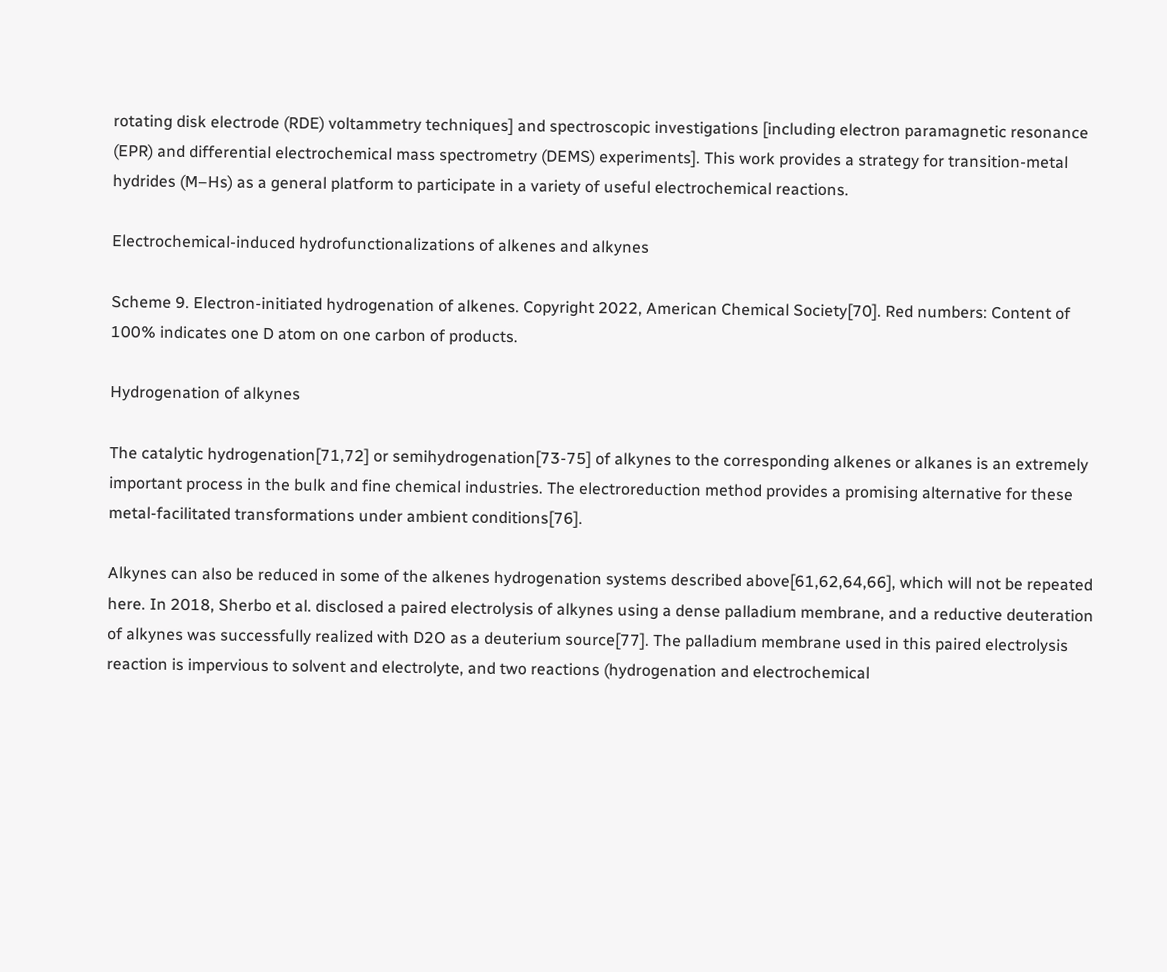rotating disk electrode (RDE) voltammetry techniques] and spectroscopic investigations [including electron paramagnetic resonance (EPR) and differential electrochemical mass spectrometry (DEMS) experiments]. This work provides a strategy for transition-metal hydrides (M–Hs) as a general platform to participate in a variety of useful electrochemical reactions.

Electrochemical-induced hydrofunctionalizations of alkenes and alkynes

Scheme 9. Electron-initiated hydrogenation of alkenes. Copyright 2022, American Chemical Society[70]. Red numbers: Content of 100% indicates one D atom on one carbon of products.

Hydrogenation of alkynes

The catalytic hydrogenation[71,72] or semihydrogenation[73-75] of alkynes to the corresponding alkenes or alkanes is an extremely important process in the bulk and fine chemical industries. The electroreduction method provides a promising alternative for these metal-facilitated transformations under ambient conditions[76].

Alkynes can also be reduced in some of the alkenes hydrogenation systems described above[61,62,64,66], which will not be repeated here. In 2018, Sherbo et al. disclosed a paired electrolysis of alkynes using a dense palladium membrane, and a reductive deuteration of alkynes was successfully realized with D2O as a deuterium source[77]. The palladium membrane used in this paired electrolysis reaction is impervious to solvent and electrolyte, and two reactions (hydrogenation and electrochemical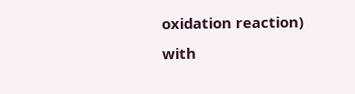oxidation reaction) with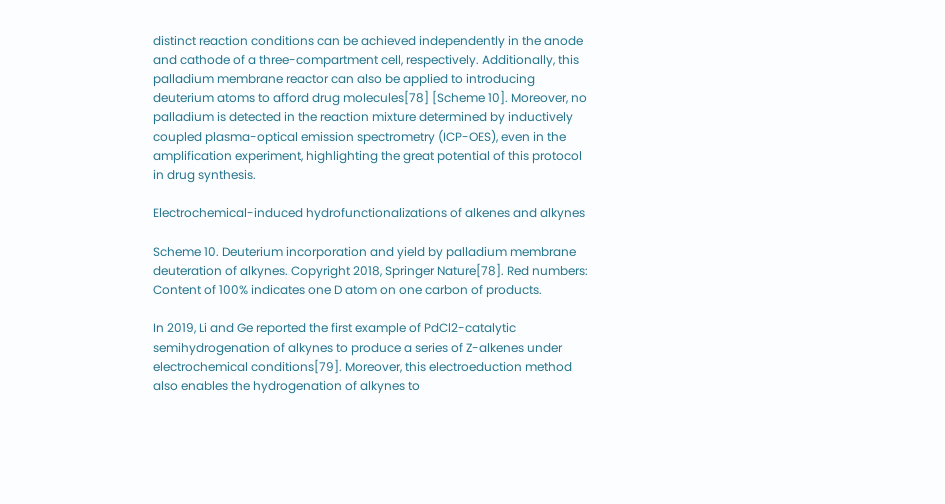distinct reaction conditions can be achieved independently in the anode and cathode of a three-compartment cell, respectively. Additionally, this palladium membrane reactor can also be applied to introducing deuterium atoms to afford drug molecules[78] [Scheme 10]. Moreover, no palladium is detected in the reaction mixture determined by inductively coupled plasma-optical emission spectrometry (ICP-OES), even in the amplification experiment, highlighting the great potential of this protocol in drug synthesis.

Electrochemical-induced hydrofunctionalizations of alkenes and alkynes

Scheme 10. Deuterium incorporation and yield by palladium membrane deuteration of alkynes. Copyright 2018, Springer Nature[78]. Red numbers: Content of 100% indicates one D atom on one carbon of products.

In 2019, Li and Ge reported the first example of PdCl2-catalytic semihydrogenation of alkynes to produce a series of Z-alkenes under electrochemical conditions[79]. Moreover, this electroeduction method also enables the hydrogenation of alkynes to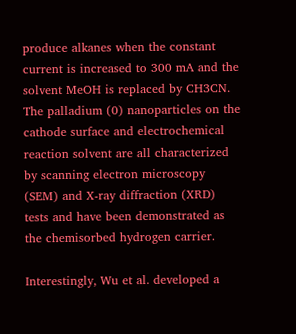produce alkanes when the constant current is increased to 300 mA and the solvent MeOH is replaced by CH3CN. The palladium (0) nanoparticles on the cathode surface and electrochemical reaction solvent are all characterized by scanning electron microscopy (SEM) and X-ray diffraction (XRD) tests and have been demonstrated as the chemisorbed hydrogen carrier.

Interestingly, Wu et al. developed a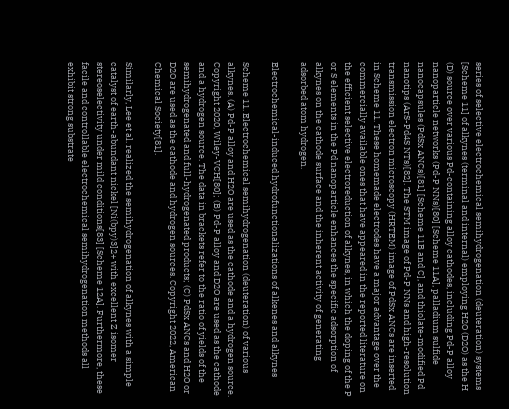series of selective electrochemical semihydrogenation (deuteration) systems [Scheme 11] of alkynes (terminal and internal) employing H2O (D2O) as the H (D) source over various Pd-containing alloy cathodes, including Pd-P alloy nanoparticle networks (Pd-P NNs)[80] [Scheme 11A], palladium sulfide nanocapsules (PdSx ANCs)[81] [Scheme 11B and C], and thiolate-modified Pd nanotips (ArS-Pd4S NTs)[82]. The STM image of Pd-P NNs and high-resolution transmission electron microscopy (HRTEM) image of PdSx ANCs are inserted in Scheme 11. These homemade electrodes have a major advantage over the commercially available ones that have appeared in the reported literature on the efficient selective electroreduction of alkynes, in which the doping of the P or S elements in the Pd nanoparticle enhances the specific adsorption of alkynes on the cathode surface and the inherent activity of generating adsorbed atom hydrogen.

Electrochemical-induced hydrofunctionalizations of alkenes and alkynes

Scheme 11. Electrochemical semihydrogenation (deuteration) of various alkynes. (A) Pd-P alloy and H2O are used as the cathode and a hydrogen source. Copyright 2020, Wiley-VCH[80]; (B) Pd-P alloy and D2O are used as the cathode and a hydrogen source. The data in brackets refer to the ratio of yields of the semihydrogenated and full-hydrogenated products; (C) PdSx ANCs and H2O or D2O are used as the cathode and hydrogen sources. Copyright 2022, American Chemical Society[81].

Similarly, Lee et al. realized the semihydrogenation of alkynes with a simple catalyst of earth-abundant nickel [Ni(bpy)3]2+ with excellent Z isomer stereoselectivity under mild conditions[83] [Scheme 12A]. Furthermore, these facile and controllable electrochemical semihydrogenation methods all exhibit strong substrate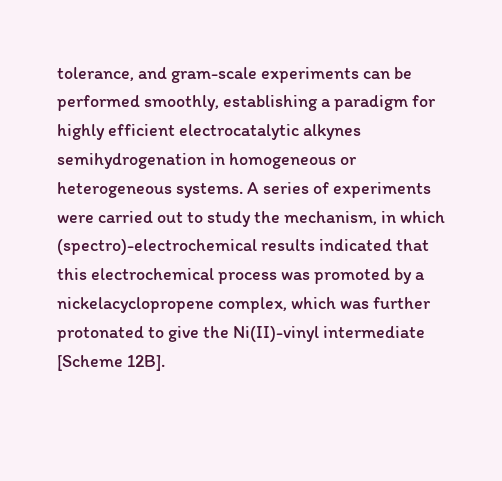tolerance, and gram-scale experiments can be performed smoothly, establishing a paradigm for highly efficient electrocatalytic alkynes semihydrogenation in homogeneous or heterogeneous systems. A series of experiments were carried out to study the mechanism, in which (spectro)-electrochemical results indicated that this electrochemical process was promoted by a nickelacyclopropene complex, which was further protonated to give the Ni(II)-vinyl intermediate [Scheme 12B].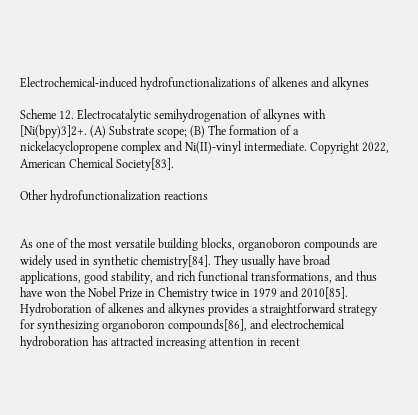Electrochemical-induced hydrofunctionalizations of alkenes and alkynes

Scheme 12. Electrocatalytic semihydrogenation of alkynes with [Ni(bpy)3]2+. (A) Substrate scope; (B) The formation of a nickelacyclopropene complex and Ni(II)-vinyl intermediate. Copyright 2022, American Chemical Society[83].

Other hydrofunctionalization reactions


As one of the most versatile building blocks, organoboron compounds are widely used in synthetic chemistry[84]. They usually have broad applications, good stability, and rich functional transformations, and thus have won the Nobel Prize in Chemistry twice in 1979 and 2010[85]. Hydroboration of alkenes and alkynes provides a straightforward strategy for synthesizing organoboron compounds[86], and electrochemical hydroboration has attracted increasing attention in recent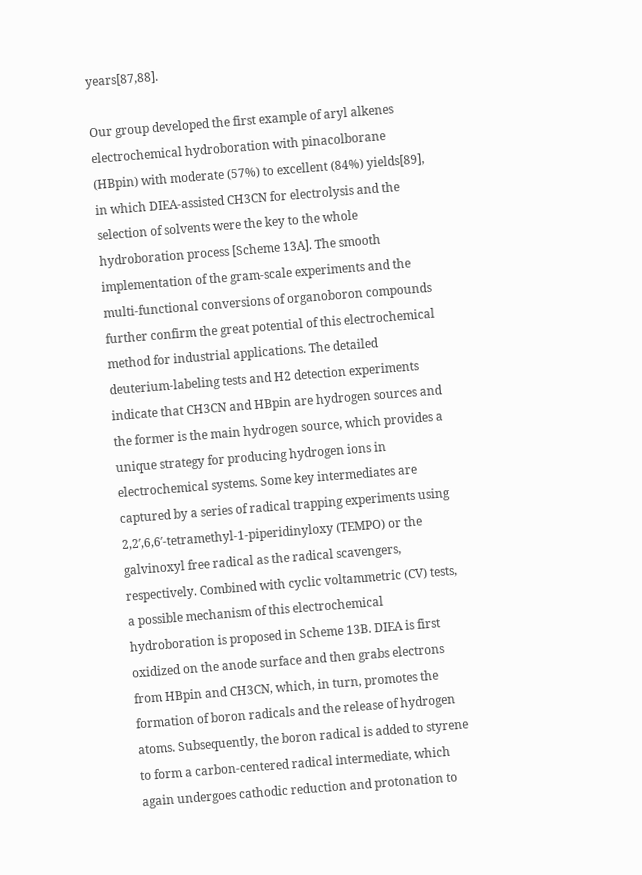years[87,88].

Our group developed the first example of aryl alkenes electrochemical hydroboration with pinacolborane (HBpin) with moderate (57%) to excellent (84%) yields[89], in which DIEA-assisted CH3CN for electrolysis and the selection of solvents were the key to the whole hydroboration process [Scheme 13A]. The smooth implementation of the gram-scale experiments and the multi-functional conversions of organoboron compounds further confirm the great potential of this electrochemical method for industrial applications. The detailed deuterium-labeling tests and H2 detection experiments indicate that CH3CN and HBpin are hydrogen sources and the former is the main hydrogen source, which provides a unique strategy for producing hydrogen ions in electrochemical systems. Some key intermediates are captured by a series of radical trapping experiments using 2,2′,6,6′-tetramethyl-1-piperidinyloxy (TEMPO) or the galvinoxyl free radical as the radical scavengers, respectively. Combined with cyclic voltammetric (CV) tests, a possible mechanism of this electrochemical hydroboration is proposed in Scheme 13B. DIEA is first oxidized on the anode surface and then grabs electrons from HBpin and CH3CN, which, in turn, promotes the formation of boron radicals and the release of hydrogen atoms. Subsequently, the boron radical is added to styrene to form a carbon-centered radical intermediate, which again undergoes cathodic reduction and protonation to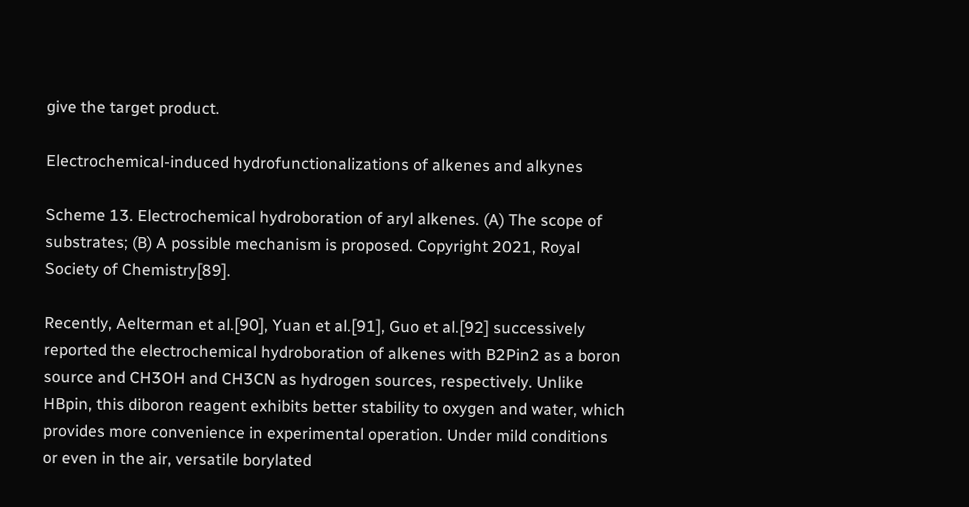give the target product.

Electrochemical-induced hydrofunctionalizations of alkenes and alkynes

Scheme 13. Electrochemical hydroboration of aryl alkenes. (A) The scope of substrates; (B) A possible mechanism is proposed. Copyright 2021, Royal Society of Chemistry[89].

Recently, Aelterman et al.[90], Yuan et al.[91], Guo et al.[92] successively reported the electrochemical hydroboration of alkenes with B2Pin2 as a boron source and CH3OH and CH3CN as hydrogen sources, respectively. Unlike HBpin, this diboron reagent exhibits better stability to oxygen and water, which provides more convenience in experimental operation. Under mild conditions or even in the air, versatile borylated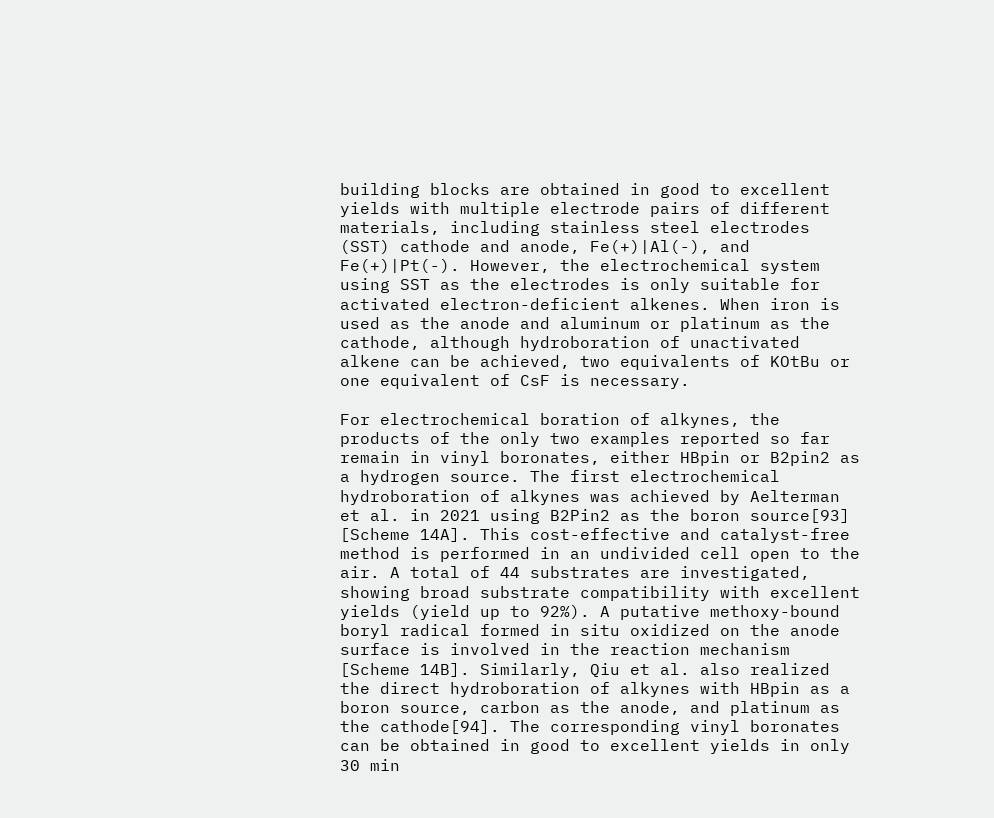building blocks are obtained in good to excellent yields with multiple electrode pairs of different materials, including stainless steel electrodes (SST) cathode and anode, Fe(+)|Al(-), and Fe(+)|Pt(-). However, the electrochemical system using SST as the electrodes is only suitable for activated electron-deficient alkenes. When iron is used as the anode and aluminum or platinum as the cathode, although hydroboration of unactivated alkene can be achieved, two equivalents of KOtBu or one equivalent of CsF is necessary.

For electrochemical boration of alkynes, the products of the only two examples reported so far remain in vinyl boronates, either HBpin or B2pin2 as a hydrogen source. The first electrochemical hydroboration of alkynes was achieved by Aelterman et al. in 2021 using B2Pin2 as the boron source[93] [Scheme 14A]. This cost-effective and catalyst-free method is performed in an undivided cell open to the air. A total of 44 substrates are investigated, showing broad substrate compatibility with excellent yields (yield up to 92%). A putative methoxy-bound boryl radical formed in situ oxidized on the anode surface is involved in the reaction mechanism [Scheme 14B]. Similarly, Qiu et al. also realized the direct hydroboration of alkynes with HBpin as a boron source, carbon as the anode, and platinum as the cathode[94]. The corresponding vinyl boronates can be obtained in good to excellent yields in only 30 min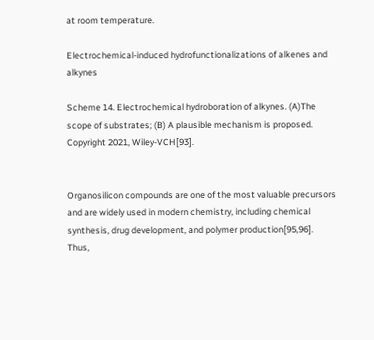at room temperature.

Electrochemical-induced hydrofunctionalizations of alkenes and alkynes

Scheme 14. Electrochemical hydroboration of alkynes. (A)The scope of substrates; (B) A plausible mechanism is proposed. Copyright 2021, Wiley-VCH[93].


Organosilicon compounds are one of the most valuable precursors and are widely used in modern chemistry, including chemical synthesis, drug development, and polymer production[95,96]. Thus,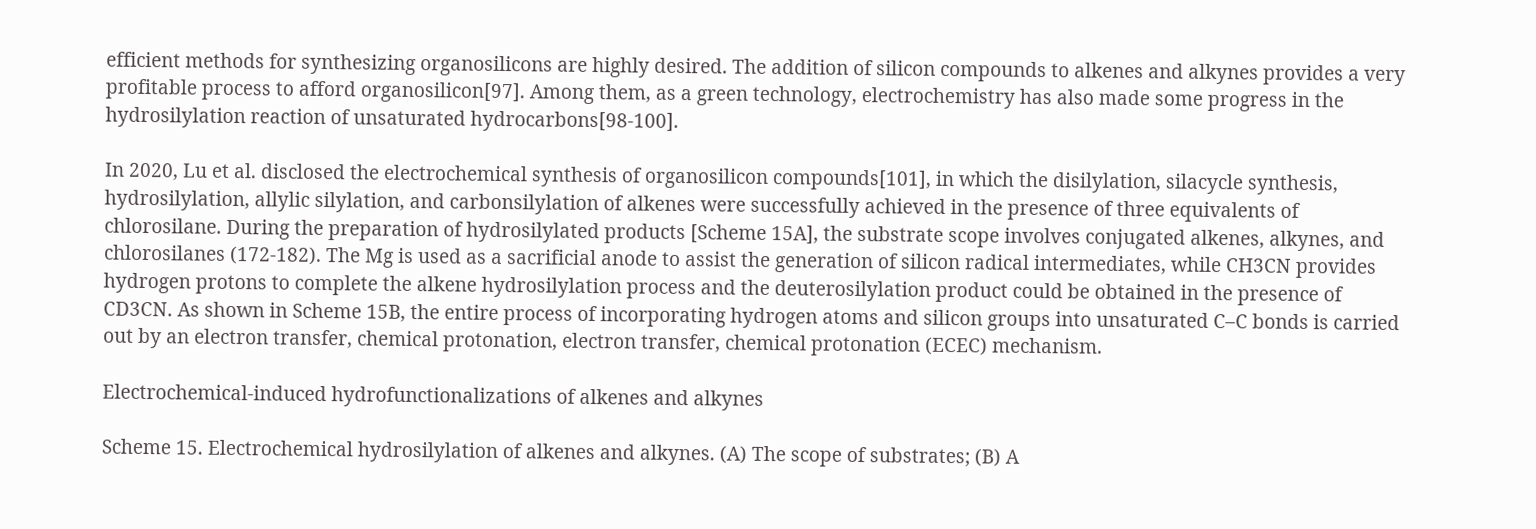efficient methods for synthesizing organosilicons are highly desired. The addition of silicon compounds to alkenes and alkynes provides a very profitable process to afford organosilicon[97]. Among them, as a green technology, electrochemistry has also made some progress in the hydrosilylation reaction of unsaturated hydrocarbons[98-100].

In 2020, Lu et al. disclosed the electrochemical synthesis of organosilicon compounds[101], in which the disilylation, silacycle synthesis, hydrosilylation, allylic silylation, and carbonsilylation of alkenes were successfully achieved in the presence of three equivalents of chlorosilane. During the preparation of hydrosilylated products [Scheme 15A], the substrate scope involves conjugated alkenes, alkynes, and chlorosilanes (172-182). The Mg is used as a sacrificial anode to assist the generation of silicon radical intermediates, while CH3CN provides hydrogen protons to complete the alkene hydrosilylation process and the deuterosilylation product could be obtained in the presence of CD3CN. As shown in Scheme 15B, the entire process of incorporating hydrogen atoms and silicon groups into unsaturated C–C bonds is carried out by an electron transfer, chemical protonation, electron transfer, chemical protonation (ECEC) mechanism.

Electrochemical-induced hydrofunctionalizations of alkenes and alkynes

Scheme 15. Electrochemical hydrosilylation of alkenes and alkynes. (A) The scope of substrates; (B) A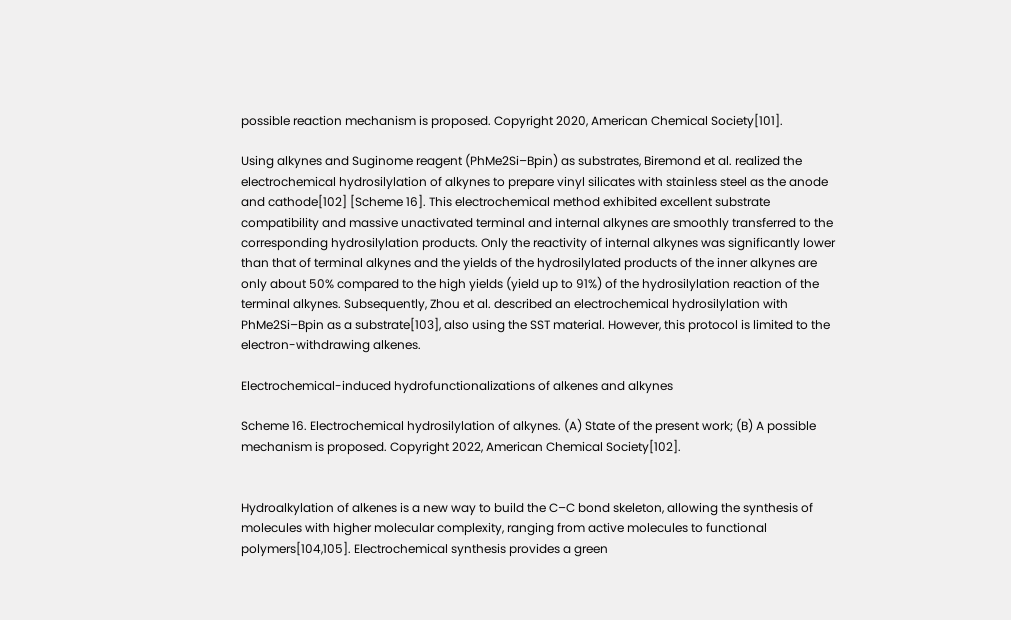possible reaction mechanism is proposed. Copyright 2020, American Chemical Society[101].

Using alkynes and Suginome reagent (PhMe2Si–Bpin) as substrates, Biremond et al. realized the electrochemical hydrosilylation of alkynes to prepare vinyl silicates with stainless steel as the anode and cathode[102] [Scheme 16]. This electrochemical method exhibited excellent substrate compatibility and massive unactivated terminal and internal alkynes are smoothly transferred to the corresponding hydrosilylation products. Only the reactivity of internal alkynes was significantly lower than that of terminal alkynes and the yields of the hydrosilylated products of the inner alkynes are only about 50% compared to the high yields (yield up to 91%) of the hydrosilylation reaction of the terminal alkynes. Subsequently, Zhou et al. described an electrochemical hydrosilylation with PhMe2Si–Bpin as a substrate[103], also using the SST material. However, this protocol is limited to the electron-withdrawing alkenes.

Electrochemical-induced hydrofunctionalizations of alkenes and alkynes

Scheme 16. Electrochemical hydrosilylation of alkynes. (A) State of the present work; (B) A possible mechanism is proposed. Copyright 2022, American Chemical Society[102].


Hydroalkylation of alkenes is a new way to build the C–C bond skeleton, allowing the synthesis of molecules with higher molecular complexity, ranging from active molecules to functional polymers[104,105]. Electrochemical synthesis provides a green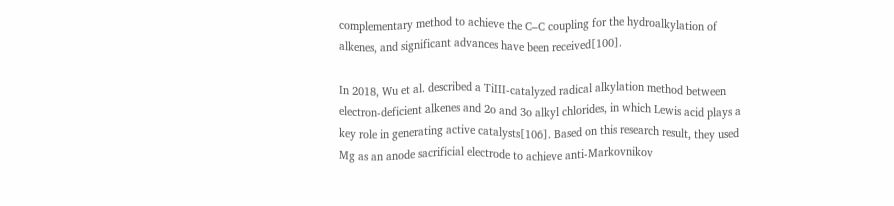complementary method to achieve the C–C coupling for the hydroalkylation of alkenes, and significant advances have been received[100].

In 2018, Wu et al. described a TiIII-catalyzed radical alkylation method between electron-deficient alkenes and 2o and 3o alkyl chlorides, in which Lewis acid plays a key role in generating active catalysts[106]. Based on this research result, they used Mg as an anode sacrificial electrode to achieve anti-Markovnikov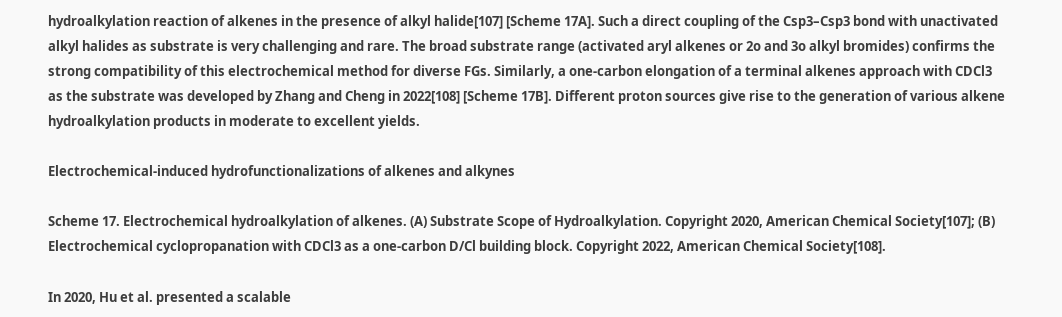hydroalkylation reaction of alkenes in the presence of alkyl halide[107] [Scheme 17A]. Such a direct coupling of the Csp3–Csp3 bond with unactivated alkyl halides as substrate is very challenging and rare. The broad substrate range (activated aryl alkenes or 2o and 3o alkyl bromides) confirms the strong compatibility of this electrochemical method for diverse FGs. Similarly, a one-carbon elongation of a terminal alkenes approach with CDCl3 as the substrate was developed by Zhang and Cheng in 2022[108] [Scheme 17B]. Different proton sources give rise to the generation of various alkene hydroalkylation products in moderate to excellent yields.

Electrochemical-induced hydrofunctionalizations of alkenes and alkynes

Scheme 17. Electrochemical hydroalkylation of alkenes. (A) Substrate Scope of Hydroalkylation. Copyright 2020, American Chemical Society[107]; (B) Electrochemical cyclopropanation with CDCl3 as a one-carbon D/Cl building block. Copyright 2022, American Chemical Society[108].

In 2020, Hu et al. presented a scalable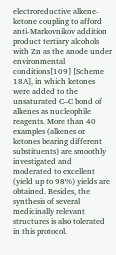electroreductive alkene-ketone coupling to afford anti-Markovnikov addition product tertiary alcohols with Zn as the anode under environmental conditions[109] [Scheme 18A], in which ketones were added to the unsaturated C–C bond of alkenes as nucleophile reagents. More than 40 examples (alkenes or ketones bearing different substituents) are smoothly investigated and moderated to excellent (yield up to 98%) yields are obtained. Besides, the synthesis of several medicinally relevant structures is also tolerated in this protocol.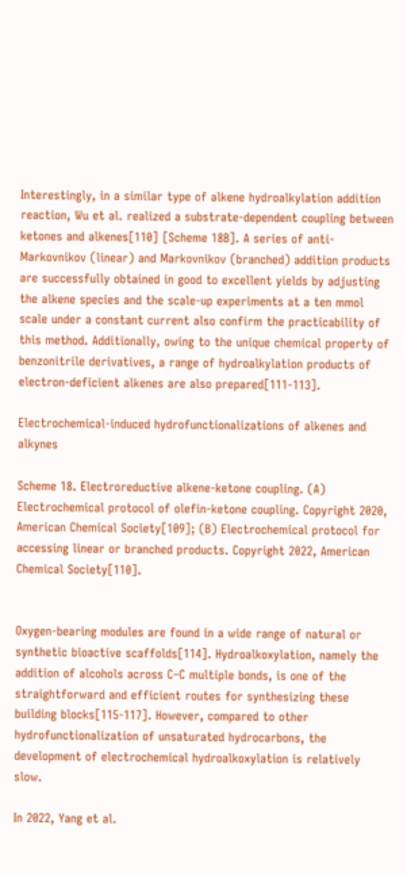Interestingly, in a similar type of alkene hydroalkylation addition reaction, Wu et al. realized a substrate-dependent coupling between ketones and alkenes[110] [Scheme 18B]. A series of anti-Markovnikov (linear) and Markovnikov (branched) addition products are successfully obtained in good to excellent yields by adjusting the alkene species and the scale-up experiments at a ten mmol scale under a constant current also confirm the practicability of this method. Additionally, owing to the unique chemical property of benzonitrile derivatives, a range of hydroalkylation products of electron-deficient alkenes are also prepared[111-113].

Electrochemical-induced hydrofunctionalizations of alkenes and alkynes

Scheme 18. Electroreductive alkene-ketone coupling. (A) Electrochemical protocol of olefin-ketone coupling. Copyright 2020, American Chemical Society[109]; (B) Electrochemical protocol for accessing linear or branched products. Copyright 2022, American Chemical Society[110].


Oxygen-bearing modules are found in a wide range of natural or synthetic bioactive scaffolds[114]. Hydroalkoxylation, namely the addition of alcohols across C–C multiple bonds, is one of the straightforward and efficient routes for synthesizing these building blocks[115-117]. However, compared to other hydrofunctionalization of unsaturated hydrocarbons, the development of electrochemical hydroalkoxylation is relatively slow.

In 2022, Yang et al.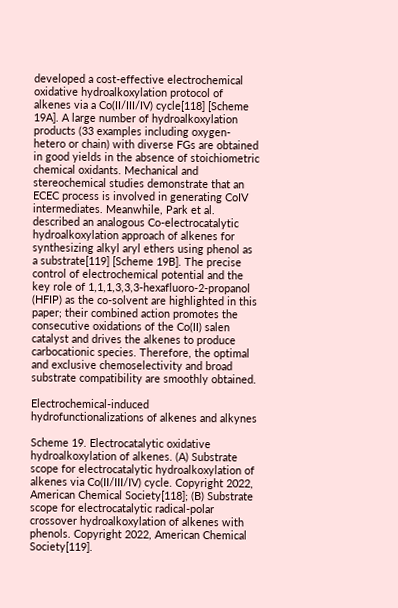developed a cost-effective electrochemical oxidative hydroalkoxylation protocol of alkenes via a Co(II/III/IV) cycle[118] [Scheme 19A]. A large number of hydroalkoxylation products (33 examples including oxygen-hetero or chain) with diverse FGs are obtained in good yields in the absence of stoichiometric chemical oxidants. Mechanical and stereochemical studies demonstrate that an ECEC process is involved in generating CoIV intermediates. Meanwhile, Park et al. described an analogous Co-electrocatalytic hydroalkoxylation approach of alkenes for synthesizing alkyl aryl ethers using phenol as a substrate[119] [Scheme 19B]. The precise control of electrochemical potential and the key role of 1,1,1,3,3,3-hexafluoro-2-propanol (HFIP) as the co-solvent are highlighted in this paper; their combined action promotes the consecutive oxidations of the Co(II) salen catalyst and drives the alkenes to produce carbocationic species. Therefore, the optimal and exclusive chemoselectivity and broad substrate compatibility are smoothly obtained.

Electrochemical-induced hydrofunctionalizations of alkenes and alkynes

Scheme 19. Electrocatalytic oxidative hydroalkoxylation of alkenes. (A) Substrate scope for electrocatalytic hydroalkoxylation of alkenes via Co(II/III/IV) cycle. Copyright 2022, American Chemical Society[118]; (B) Substrate scope for electrocatalytic radical-polar crossover hydroalkoxylation of alkenes with phenols. Copyright 2022, American Chemical Society[119].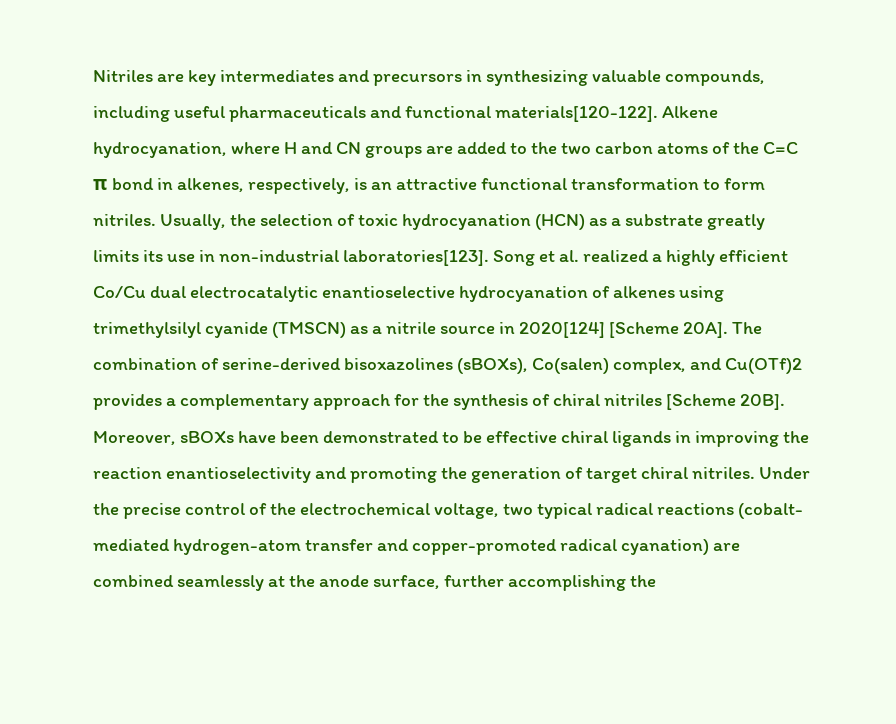Nitriles are key intermediates and precursors in synthesizing valuable compounds, including useful pharmaceuticals and functional materials[120-122]. Alkene hydrocyanation, where H and CN groups are added to the two carbon atoms of the C=C π bond in alkenes, respectively, is an attractive functional transformation to form nitriles. Usually, the selection of toxic hydrocyanation (HCN) as a substrate greatly limits its use in non-industrial laboratories[123]. Song et al. realized a highly efficient Co/Cu dual electrocatalytic enantioselective hydrocyanation of alkenes using trimethylsilyl cyanide (TMSCN) as a nitrile source in 2020[124] [Scheme 20A]. The combination of serine-derived bisoxazolines (sBOXs), Co(salen) complex, and Cu(OTf)2 provides a complementary approach for the synthesis of chiral nitriles [Scheme 20B]. Moreover, sBOXs have been demonstrated to be effective chiral ligands in improving the reaction enantioselectivity and promoting the generation of target chiral nitriles. Under the precise control of the electrochemical voltage, two typical radical reactions (cobalt-mediated hydrogen-atom transfer and copper-promoted radical cyanation) are combined seamlessly at the anode surface, further accomplishing the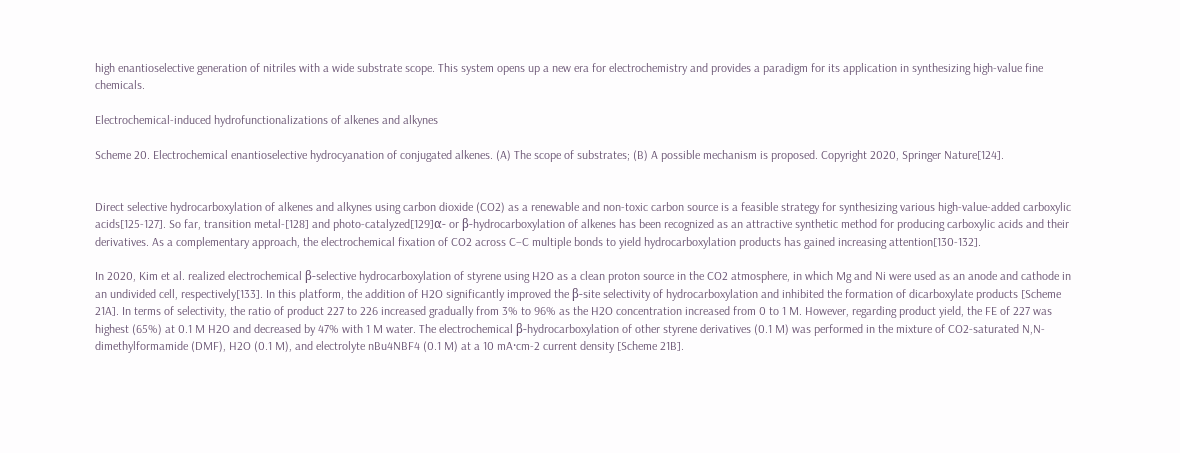high enantioselective generation of nitriles with a wide substrate scope. This system opens up a new era for electrochemistry and provides a paradigm for its application in synthesizing high-value fine chemicals.

Electrochemical-induced hydrofunctionalizations of alkenes and alkynes

Scheme 20. Electrochemical enantioselective hydrocyanation of conjugated alkenes. (A) The scope of substrates; (B) A possible mechanism is proposed. Copyright 2020, Springer Nature[124].


Direct selective hydrocarboxylation of alkenes and alkynes using carbon dioxide (CO2) as a renewable and non-toxic carbon source is a feasible strategy for synthesizing various high-value-added carboxylic acids[125-127]. So far, transition metal-[128] and photo-catalyzed[129]α- or β-hydrocarboxylation of alkenes has been recognized as an attractive synthetic method for producing carboxylic acids and their derivatives. As a complementary approach, the electrochemical fixation of CO2 across C–C multiple bonds to yield hydrocarboxylation products has gained increasing attention[130-132].

In 2020, Kim et al. realized electrochemical β-selective hydrocarboxylation of styrene using H2O as a clean proton source in the CO2 atmosphere, in which Mg and Ni were used as an anode and cathode in an undivided cell, respectively[133]. In this platform, the addition of H2O significantly improved the β-site selectivity of hydrocarboxylation and inhibited the formation of dicarboxylate products [Scheme 21A]. In terms of selectivity, the ratio of product 227 to 226 increased gradually from 3% to 96% as the H2O concentration increased from 0 to 1 M. However, regarding product yield, the FE of 227 was highest (65%) at 0.1 M H2O and decreased by 47% with 1 M water. The electrochemical β-hydrocarboxylation of other styrene derivatives (0.1 M) was performed in the mixture of CO2-saturated N,N-dimethylformamide (DMF), H2O (0.1 M), and electrolyte nBu4NBF4 (0.1 M) at a 10 mA·cm-2 current density [Scheme 21B].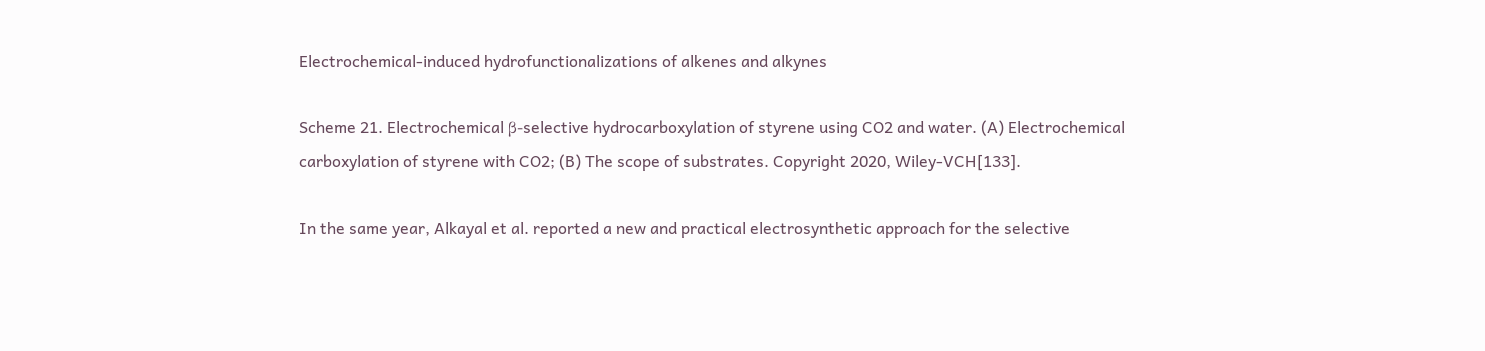Electrochemical-induced hydrofunctionalizations of alkenes and alkynes

Scheme 21. Electrochemical β-selective hydrocarboxylation of styrene using CO2 and water. (A) Electrochemical carboxylation of styrene with CO2; (B) The scope of substrates. Copyright 2020, Wiley-VCH[133].

In the same year, Alkayal et al. reported a new and practical electrosynthetic approach for the selective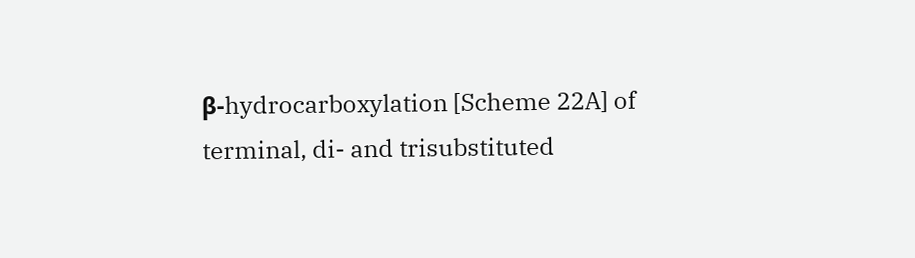β-hydrocarboxylation [Scheme 22A] of terminal, di- and trisubstituted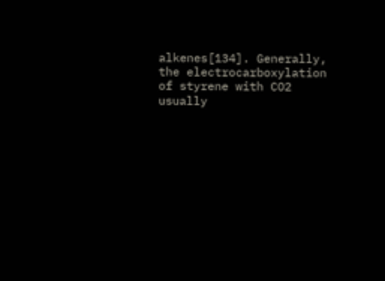alkenes[134]. Generally, the electrocarboxylation of styrene with CO2 usually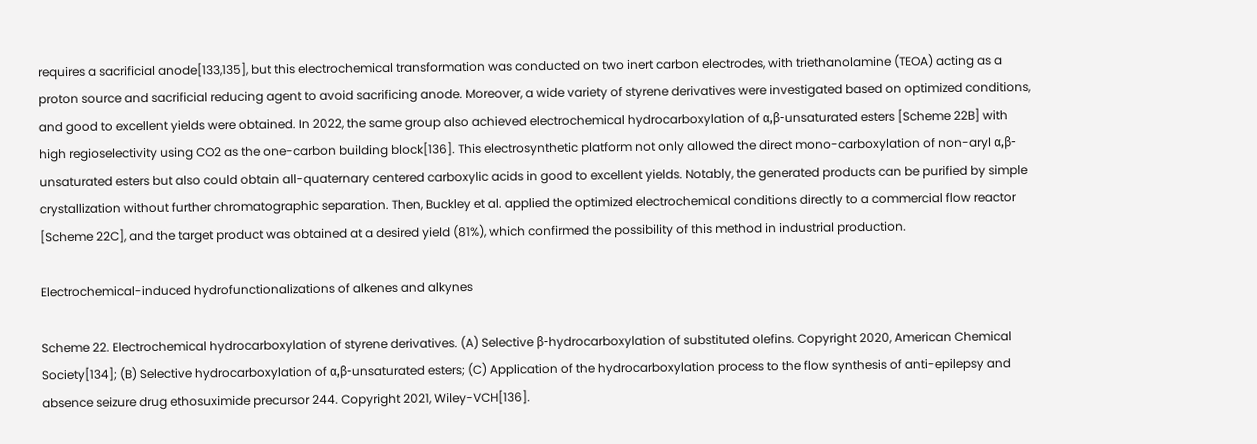requires a sacrificial anode[133,135], but this electrochemical transformation was conducted on two inert carbon electrodes, with triethanolamine (TEOA) acting as a proton source and sacrificial reducing agent to avoid sacrificing anode. Moreover, a wide variety of styrene derivatives were investigated based on optimized conditions, and good to excellent yields were obtained. In 2022, the same group also achieved electrochemical hydrocarboxylation of α,β-unsaturated esters [Scheme 22B] with high regioselectivity using CO2 as the one-carbon building block[136]. This electrosynthetic platform not only allowed the direct mono-carboxylation of non-aryl α,β-unsaturated esters but also could obtain all-quaternary centered carboxylic acids in good to excellent yields. Notably, the generated products can be purified by simple crystallization without further chromatographic separation. Then, Buckley et al. applied the optimized electrochemical conditions directly to a commercial flow reactor [Scheme 22C], and the target product was obtained at a desired yield (81%), which confirmed the possibility of this method in industrial production.

Electrochemical-induced hydrofunctionalizations of alkenes and alkynes

Scheme 22. Electrochemical hydrocarboxylation of styrene derivatives. (A) Selective β-hydrocarboxylation of substituted olefins. Copyright 2020, American Chemical Society[134]; (B) Selective hydrocarboxylation of α,β-unsaturated esters; (C) Application of the hydrocarboxylation process to the flow synthesis of anti-epilepsy and absence seizure drug ethosuximide precursor 244. Copyright 2021, Wiley-VCH[136].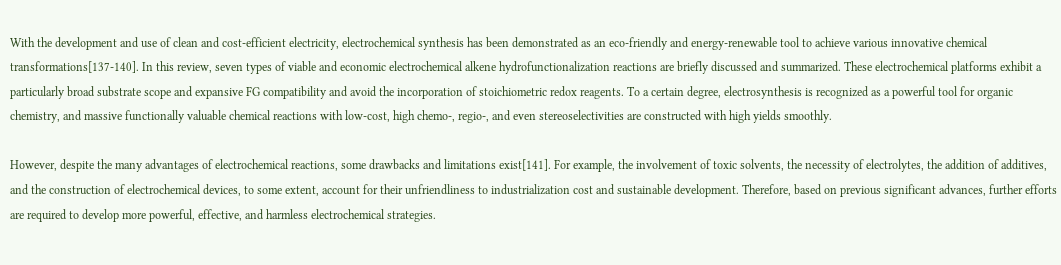With the development and use of clean and cost-efficient electricity, electrochemical synthesis has been demonstrated as an eco-friendly and energy-renewable tool to achieve various innovative chemical transformations[137-140]. In this review, seven types of viable and economic electrochemical alkene hydrofunctionalization reactions are briefly discussed and summarized. These electrochemical platforms exhibit a particularly broad substrate scope and expansive FG compatibility and avoid the incorporation of stoichiometric redox reagents. To a certain degree, electrosynthesis is recognized as a powerful tool for organic chemistry, and massive functionally valuable chemical reactions with low-cost, high chemo-, regio-, and even stereoselectivities are constructed with high yields smoothly.

However, despite the many advantages of electrochemical reactions, some drawbacks and limitations exist[141]. For example, the involvement of toxic solvents, the necessity of electrolytes, the addition of additives, and the construction of electrochemical devices, to some extent, account for their unfriendliness to industrialization cost and sustainable development. Therefore, based on previous significant advances, further efforts are required to develop more powerful, effective, and harmless electrochemical strategies.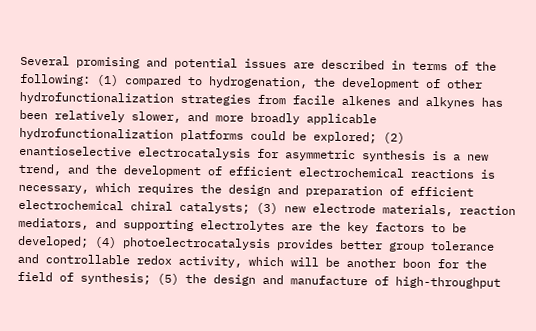Several promising and potential issues are described in terms of the following: (1) compared to hydrogenation, the development of other hydrofunctionalization strategies from facile alkenes and alkynes has been relatively slower, and more broadly applicable hydrofunctionalization platforms could be explored; (2) enantioselective electrocatalysis for asymmetric synthesis is a new trend, and the development of efficient electrochemical reactions is necessary, which requires the design and preparation of efficient electrochemical chiral catalysts; (3) new electrode materials, reaction mediators, and supporting electrolytes are the key factors to be developed; (4) photoelectrocatalysis provides better group tolerance and controllable redox activity, which will be another boon for the field of synthesis; (5) the design and manufacture of high-throughput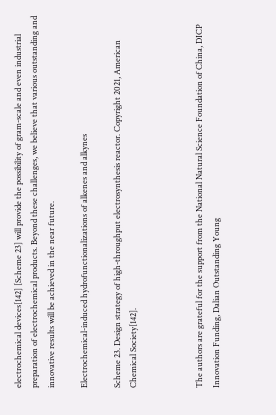electrochemical devices[142] [Scheme 23] will provide the possibility of gram-scale and even industrial preparation of electrochemical products. Beyond these challenges, we believe that various outstanding and innovative results will be achieved in the near future.

Electrochemical-induced hydrofunctionalizations of alkenes and alkynes

Scheme 23. Design strategy of high-throughput electrosynthesis reactor. Copyright 2021, American Chemical Society[142].



The authors are grateful for the support from the National Natural Science Foundation of China, DICP Innovation Funding, Dalian Outstanding Young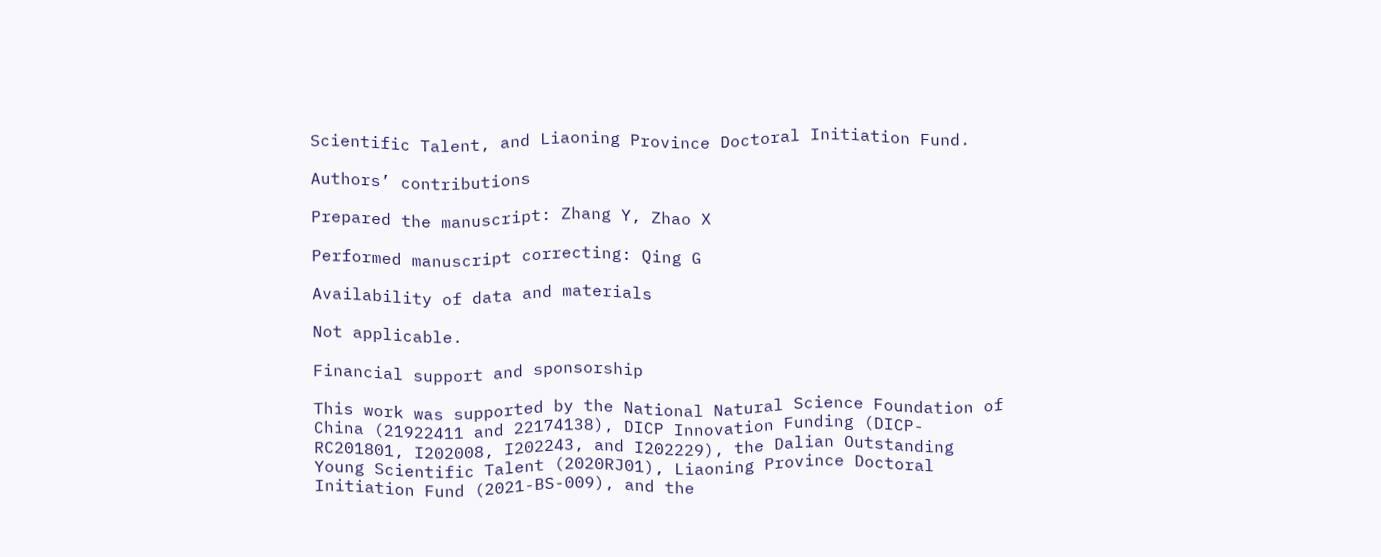Scientific Talent, and Liaoning Province Doctoral Initiation Fund.

Authors’ contributions

Prepared the manuscript: Zhang Y, Zhao X

Performed manuscript correcting: Qing G

Availability of data and materials

Not applicable.

Financial support and sponsorship

This work was supported by the National Natural Science Foundation of China (21922411 and 22174138), DICP Innovation Funding (DICP-RC201801, I202008, I202243, and I202229), the Dalian Outstanding Young Scientific Talent (2020RJ01), Liaoning Province Doctoral Initiation Fund (2021-BS-009), and the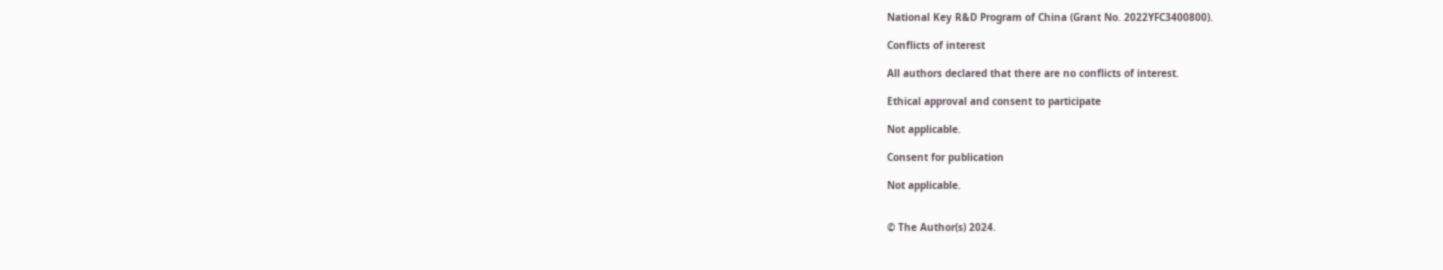National Key R&D Program of China (Grant No. 2022YFC3400800).

Conflicts of interest

All authors declared that there are no conflicts of interest.

Ethical approval and consent to participate

Not applicable.

Consent for publication

Not applicable.


© The Author(s) 2024.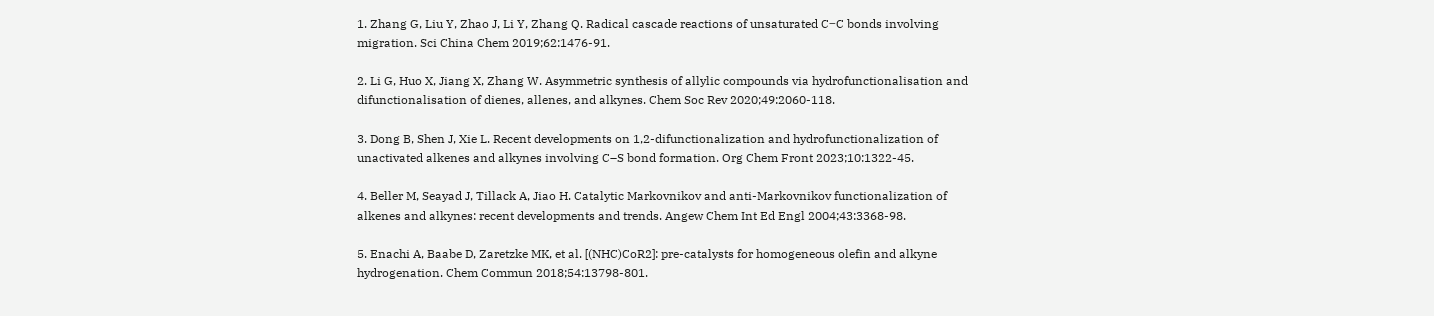1. Zhang G, Liu Y, Zhao J, Li Y, Zhang Q. Radical cascade reactions of unsaturated C‒C bonds involving migration. Sci China Chem 2019;62:1476-91.

2. Li G, Huo X, Jiang X, Zhang W. Asymmetric synthesis of allylic compounds via hydrofunctionalisation and difunctionalisation of dienes, allenes, and alkynes. Chem Soc Rev 2020;49:2060-118.

3. Dong B, Shen J, Xie L. Recent developments on 1,2-difunctionalization and hydrofunctionalization of unactivated alkenes and alkynes involving C–S bond formation. Org Chem Front 2023;10:1322-45.

4. Beller M, Seayad J, Tillack A, Jiao H. Catalytic Markovnikov and anti-Markovnikov functionalization of alkenes and alkynes: recent developments and trends. Angew Chem Int Ed Engl 2004;43:3368-98.

5. Enachi A, Baabe D, Zaretzke MK, et al. [(NHC)CoR2]: pre-catalysts for homogeneous olefin and alkyne hydrogenation. Chem Commun 2018;54:13798-801.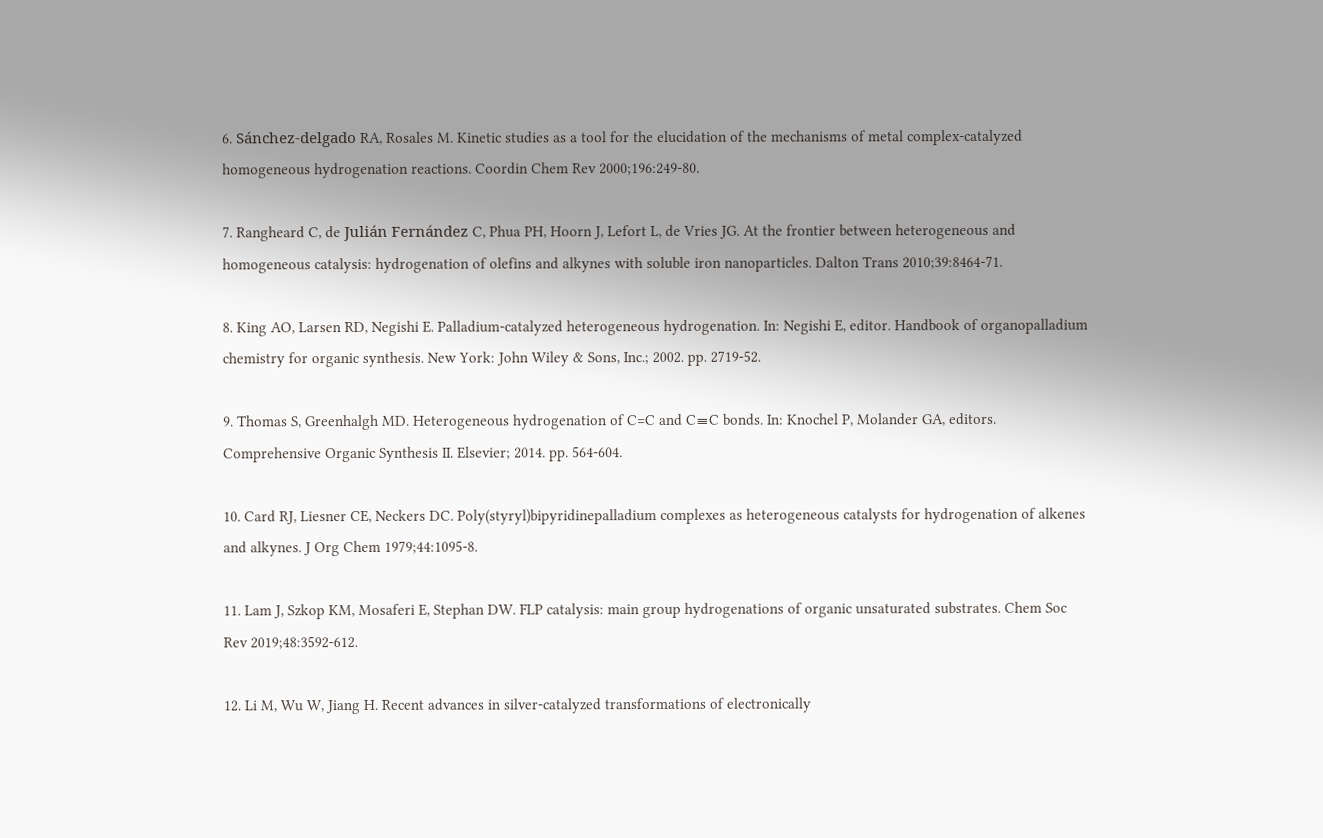6. Sánchez-delgado RA, Rosales M. Kinetic studies as a tool for the elucidation of the mechanisms of metal complex-catalyzed homogeneous hydrogenation reactions. Coordin Chem Rev 2000;196:249-80.

7. Rangheard C, de Julián Fernández C, Phua PH, Hoorn J, Lefort L, de Vries JG. At the frontier between heterogeneous and homogeneous catalysis: hydrogenation of olefins and alkynes with soluble iron nanoparticles. Dalton Trans 2010;39:8464-71.

8. King AO, Larsen RD, Negishi E. Palladium-catalyzed heterogeneous hydrogenation. In: Negishi E, editor. Handbook of organopalladium chemistry for organic synthesis. New York: John Wiley & Sons, Inc.; 2002. pp. 2719-52.

9. Thomas S, Greenhalgh MD. Heterogeneous hydrogenation of C=C and C≡C bonds. In: Knochel P, Molander GA, editors. Comprehensive Organic Synthesis II. Elsevier; 2014. pp. 564-604.

10. Card RJ, Liesner CE, Neckers DC. Poly(styryl)bipyridinepalladium complexes as heterogeneous catalysts for hydrogenation of alkenes and alkynes. J Org Chem 1979;44:1095-8.

11. Lam J, Szkop KM, Mosaferi E, Stephan DW. FLP catalysis: main group hydrogenations of organic unsaturated substrates. Chem Soc Rev 2019;48:3592-612.

12. Li M, Wu W, Jiang H. Recent advances in silver-catalyzed transformations of electronically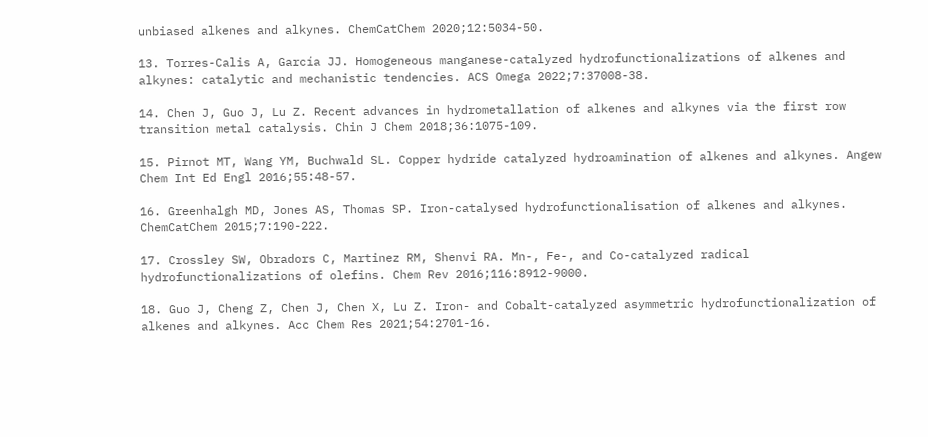unbiased alkenes and alkynes. ChemCatChem 2020;12:5034-50.

13. Torres-Calis A, García JJ. Homogeneous manganese-catalyzed hydrofunctionalizations of alkenes and alkynes: catalytic and mechanistic tendencies. ACS Omega 2022;7:37008-38.

14. Chen J, Guo J, Lu Z. Recent advances in hydrometallation of alkenes and alkynes via the first row transition metal catalysis. Chin J Chem 2018;36:1075-109.

15. Pirnot MT, Wang YM, Buchwald SL. Copper hydride catalyzed hydroamination of alkenes and alkynes. Angew Chem Int Ed Engl 2016;55:48-57.

16. Greenhalgh MD, Jones AS, Thomas SP. Iron-catalysed hydrofunctionalisation of alkenes and alkynes. ChemCatChem 2015;7:190-222.

17. Crossley SW, Obradors C, Martinez RM, Shenvi RA. Mn-, Fe-, and Co-catalyzed radical hydrofunctionalizations of olefins. Chem Rev 2016;116:8912-9000.

18. Guo J, Cheng Z, Chen J, Chen X, Lu Z. Iron- and Cobalt-catalyzed asymmetric hydrofunctionalization of alkenes and alkynes. Acc Chem Res 2021;54:2701-16.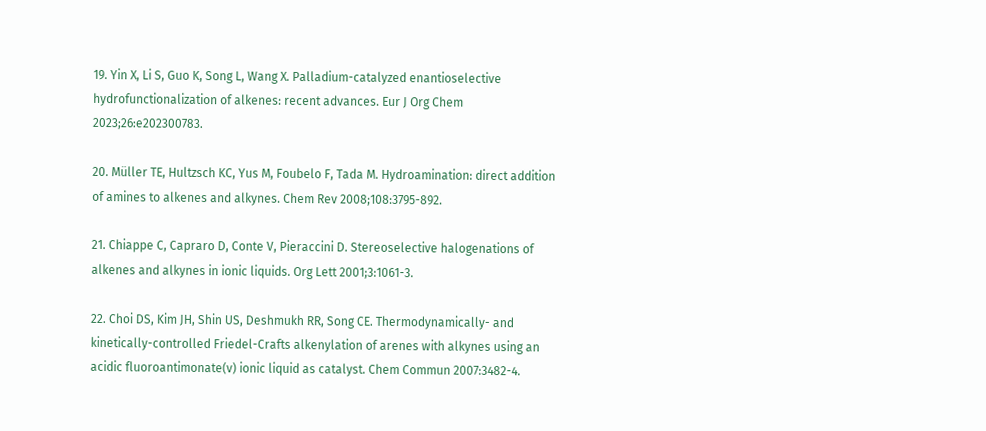19. Yin X, Li S, Guo K, Song L, Wang X. Palladium-catalyzed enantioselective hydrofunctionalization of alkenes: recent advances. Eur J Org Chem 2023;26:e202300783.

20. Müller TE, Hultzsch KC, Yus M, Foubelo F, Tada M. Hydroamination: direct addition of amines to alkenes and alkynes. Chem Rev 2008;108:3795-892.

21. Chiappe C, Capraro D, Conte V, Pieraccini D. Stereoselective halogenations of alkenes and alkynes in ionic liquids. Org Lett 2001;3:1061-3.

22. Choi DS, Kim JH, Shin US, Deshmukh RR, Song CE. Thermodynamically- and kinetically-controlled Friedel-Crafts alkenylation of arenes with alkynes using an acidic fluoroantimonate(v) ionic liquid as catalyst. Chem Commun 2007:3482-4.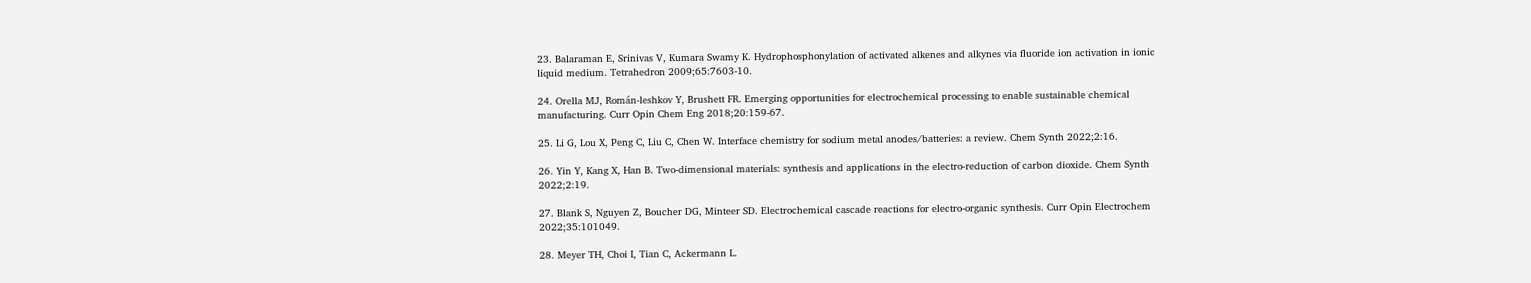23. Balaraman E, Srinivas V, Kumara Swamy K. Hydrophosphonylation of activated alkenes and alkynes via fluoride ion activation in ionic liquid medium. Tetrahedron 2009;65:7603-10.

24. Orella MJ, Román-leshkov Y, Brushett FR. Emerging opportunities for electrochemical processing to enable sustainable chemical manufacturing. Curr Opin Chem Eng 2018;20:159-67.

25. Li G, Lou X, Peng C, Liu C, Chen W. Interface chemistry for sodium metal anodes/batteries: a review. Chem Synth 2022;2:16.

26. Yin Y, Kang X, Han B. Two-dimensional materials: synthesis and applications in the electro-reduction of carbon dioxide. Chem Synth 2022;2:19.

27. Blank S, Nguyen Z, Boucher DG, Minteer SD. Electrochemical cascade reactions for electro-organic synthesis. Curr Opin Electrochem 2022;35:101049.

28. Meyer TH, Choi I, Tian C, Ackermann L.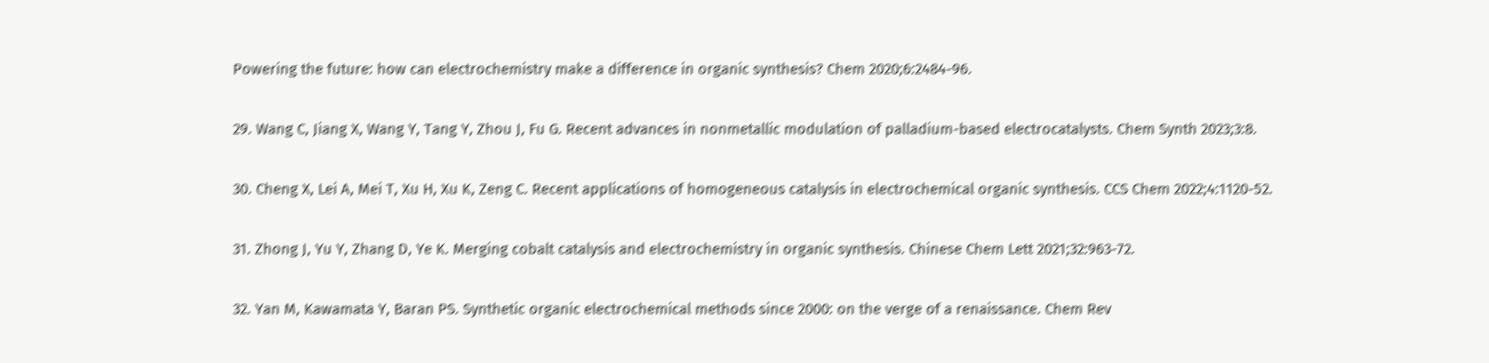Powering the future: how can electrochemistry make a difference in organic synthesis? Chem 2020;6:2484-96.

29. Wang C, Jiang X, Wang Y, Tang Y, Zhou J, Fu G. Recent advances in nonmetallic modulation of palladium-based electrocatalysts. Chem Synth 2023;3:8.

30. Cheng X, Lei A, Mei T, Xu H, Xu K, Zeng C. Recent applications of homogeneous catalysis in electrochemical organic synthesis. CCS Chem 2022;4:1120-52.

31. Zhong J, Yu Y, Zhang D, Ye K. Merging cobalt catalysis and electrochemistry in organic synthesis. Chinese Chem Lett 2021;32:963-72.

32. Yan M, Kawamata Y, Baran PS. Synthetic organic electrochemical methods since 2000: on the verge of a renaissance. Chem Rev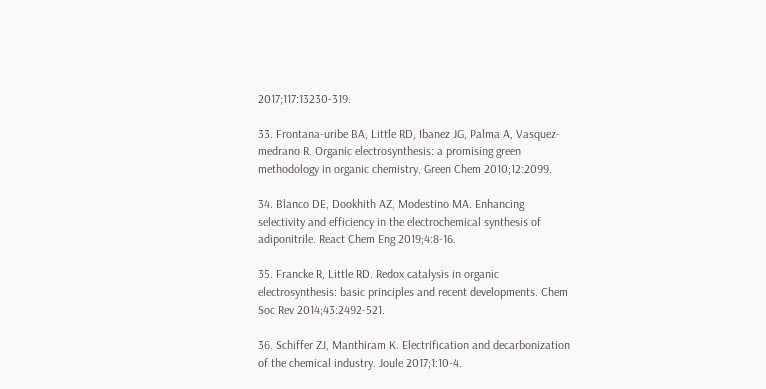2017;117:13230-319.

33. Frontana-uribe BA, Little RD, Ibanez JG, Palma A, Vasquez-medrano R. Organic electrosynthesis: a promising green methodology in organic chemistry. Green Chem 2010;12:2099.

34. Blanco DE, Dookhith AZ, Modestino MA. Enhancing selectivity and efficiency in the electrochemical synthesis of adiponitrile. React Chem Eng 2019;4:8-16.

35. Francke R, Little RD. Redox catalysis in organic electrosynthesis: basic principles and recent developments. Chem Soc Rev 2014;43:2492-521.

36. Schiffer ZJ, Manthiram K. Electrification and decarbonization of the chemical industry. Joule 2017;1:10-4.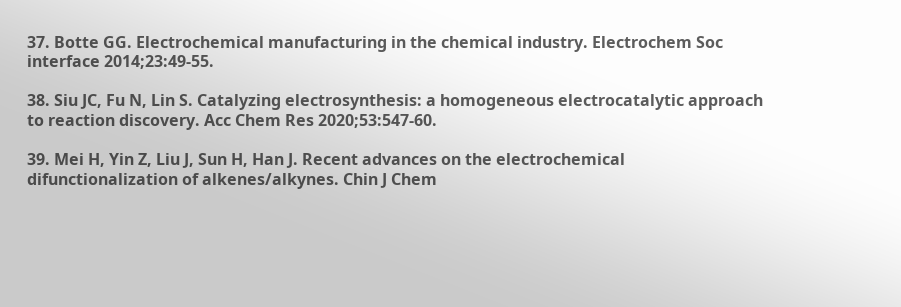37. Botte GG. Electrochemical manufacturing in the chemical industry. Electrochem Soc interface 2014;23:49-55.

38. Siu JC, Fu N, Lin S. Catalyzing electrosynthesis: a homogeneous electrocatalytic approach to reaction discovery. Acc Chem Res 2020;53:547-60.

39. Mei H, Yin Z, Liu J, Sun H, Han J. Recent advances on the electrochemical difunctionalization of alkenes/alkynes. Chin J Chem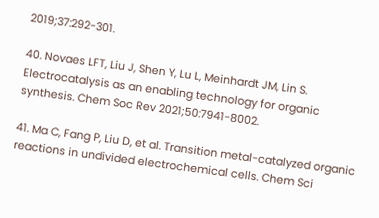2019;37:292-301.

40. Novaes LFT, Liu J, Shen Y, Lu L, Meinhardt JM, Lin S. Electrocatalysis as an enabling technology for organic synthesis. Chem Soc Rev 2021;50:7941-8002.

41. Ma C, Fang P, Liu D, et al. Transition metal-catalyzed organic reactions in undivided electrochemical cells. Chem Sci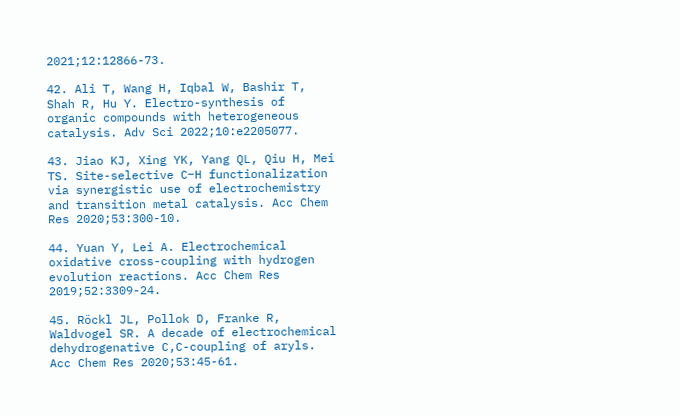2021;12:12866-73.

42. Ali T, Wang H, Iqbal W, Bashir T, Shah R, Hu Y. Electro-synthesis of organic compounds with heterogeneous catalysis. Adv Sci 2022;10:e2205077.

43. Jiao KJ, Xing YK, Yang QL, Qiu H, Mei TS. Site-selective C‒H functionalization via synergistic use of electrochemistry and transition metal catalysis. Acc Chem Res 2020;53:300-10.

44. Yuan Y, Lei A. Electrochemical oxidative cross-coupling with hydrogen evolution reactions. Acc Chem Res 2019;52:3309-24.

45. Röckl JL, Pollok D, Franke R, Waldvogel SR. A decade of electrochemical dehydrogenative C,C-coupling of aryls. Acc Chem Res 2020;53:45-61.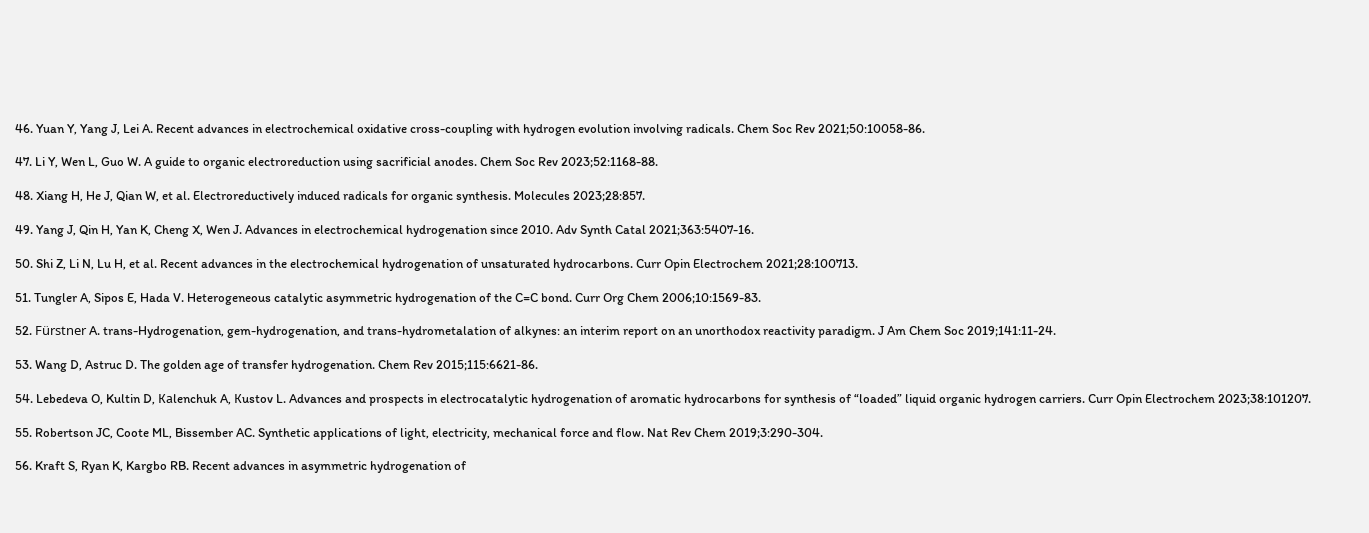46. Yuan Y, Yang J, Lei A. Recent advances in electrochemical oxidative cross-coupling with hydrogen evolution involving radicals. Chem Soc Rev 2021;50:10058-86.

47. Li Y, Wen L, Guo W. A guide to organic electroreduction using sacrificial anodes. Chem Soc Rev 2023;52:1168-88.

48. Xiang H, He J, Qian W, et al. Electroreductively induced radicals for organic synthesis. Molecules 2023;28:857.

49. Yang J, Qin H, Yan K, Cheng X, Wen J. Advances in electrochemical hydrogenation since 2010. Adv Synth Catal 2021;363:5407-16.

50. Shi Z, Li N, Lu H, et al. Recent advances in the electrochemical hydrogenation of unsaturated hydrocarbons. Curr Opin Electrochem 2021;28:100713.

51. Tungler A, Sipos E, Hada V. Heterogeneous catalytic asymmetric hydrogenation of the C=C bond. Curr Org Chem 2006;10:1569-83.

52. Fürstner A. trans-Hydrogenation, gem-hydrogenation, and trans-hydrometalation of alkynes: an interim report on an unorthodox reactivity paradigm. J Am Chem Soc 2019;141:11-24.

53. Wang D, Astruc D. The golden age of transfer hydrogenation. Chem Rev 2015;115:6621-86.

54. Lebedeva O, Kultin D, Каlenchuk A, Кustov L. Advances and prospects in electrocatalytic hydrogenation of aromatic hydrocarbons for synthesis of “loaded” liquid organic hydrogen carriers. Curr Opin Electrochem 2023;38:101207.

55. Robertson JC, Coote ML, Bissember AC. Synthetic applications of light, electricity, mechanical force and flow. Nat Rev Chem 2019;3:290-304.

56. Kraft S, Ryan K, Kargbo RB. Recent advances in asymmetric hydrogenation of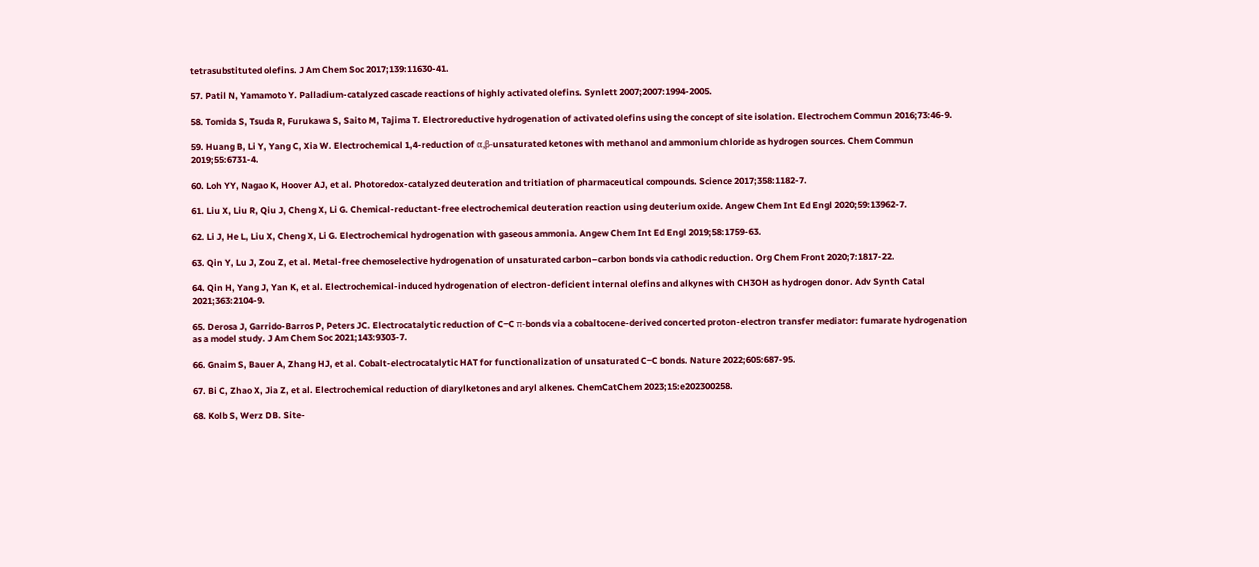tetrasubstituted olefins. J Am Chem Soc 2017;139:11630-41.

57. Patil N, Yamamoto Y. Palladium-catalyzed cascade reactions of highly activated olefins. Synlett 2007;2007:1994-2005.

58. Tomida S, Tsuda R, Furukawa S, Saito M, Tajima T. Electroreductive hydrogenation of activated olefins using the concept of site isolation. Electrochem Commun 2016;73:46-9.

59. Huang B, Li Y, Yang C, Xia W. Electrochemical 1,4-reduction of α,β-unsaturated ketones with methanol and ammonium chloride as hydrogen sources. Chem Commun 2019;55:6731-4.

60. Loh YY, Nagao K, Hoover AJ, et al. Photoredox-catalyzed deuteration and tritiation of pharmaceutical compounds. Science 2017;358:1182-7.

61. Liu X, Liu R, Qiu J, Cheng X, Li G. Chemical-reductant-free electrochemical deuteration reaction using deuterium oxide. Angew Chem Int Ed Engl 2020;59:13962-7.

62. Li J, He L, Liu X, Cheng X, Li G. Electrochemical hydrogenation with gaseous ammonia. Angew Chem Int Ed Engl 2019;58:1759-63.

63. Qin Y, Lu J, Zou Z, et al. Metal-free chemoselective hydrogenation of unsaturated carbon–carbon bonds via cathodic reduction. Org Chem Front 2020;7:1817-22.

64. Qin H, Yang J, Yan K, et al. Electrochemical-induced hydrogenation of electron-deficient internal olefins and alkynes with CH3OH as hydrogen donor. Adv Synth Catal 2021;363:2104-9.

65. Derosa J, Garrido-Barros P, Peters JC. Electrocatalytic reduction of C‒C π-bonds via a cobaltocene-derived concerted proton-electron transfer mediator: fumarate hydrogenation as a model study. J Am Chem Soc 2021;143:9303-7.

66. Gnaim S, Bauer A, Zhang HJ, et al. Cobalt-electrocatalytic HAT for functionalization of unsaturated C‒C bonds. Nature 2022;605:687-95.

67. Bi C, Zhao X, Jia Z, et al. Electrochemical reduction of diarylketones and aryl alkenes. ChemCatChem 2023;15:e202300258.

68. Kolb S, Werz DB. Site-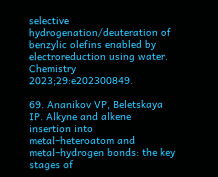selective hydrogenation/deuteration of benzylic olefins enabled by electroreduction using water. Chemistry 2023;29:e202300849.

69. Ananikov VP, Beletskaya IP. Alkyne and alkene insertion into metal–heteroatom and metal–hydrogen bonds: the key stages of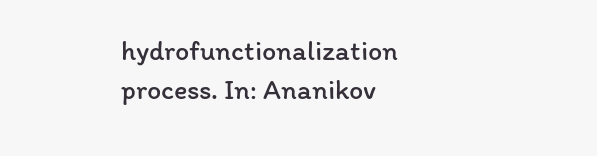hydrofunctionalization process. In: Ananikov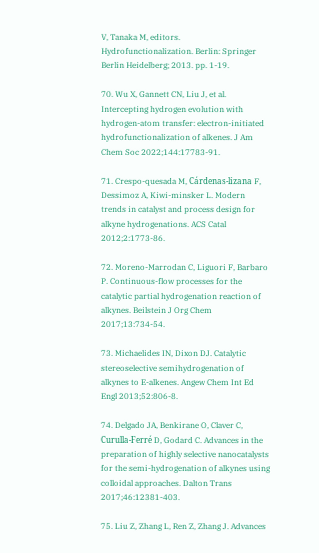V, Tanaka M, editors. Hydrofunctionalization. Berlin: Springer Berlin Heidelberg; 2013. pp. 1-19.

70. Wu X, Gannett CN, Liu J, et al. Intercepting hydrogen evolution with hydrogen-atom transfer: electron-initiated hydrofunctionalization of alkenes. J Am Chem Soc 2022;144:17783-91.

71. Crespo-quesada M, Cárdenas-lizana F, Dessimoz A, Kiwi-minsker L. Modern trends in catalyst and process design for alkyne hydrogenations. ACS Catal 2012;2:1773-86.

72. Moreno-Marrodan C, Liguori F, Barbaro P. Continuous-flow processes for the catalytic partial hydrogenation reaction of alkynes. Beilstein J Org Chem 2017;13:734-54.

73. Michaelides IN, Dixon DJ. Catalytic stereoselective semihydrogenation of alkynes to E-alkenes. Angew Chem Int Ed Engl 2013;52:806-8.

74. Delgado JA, Benkirane O, Claver C, Curulla-Ferré D, Godard C. Advances in the preparation of highly selective nanocatalysts for the semi-hydrogenation of alkynes using colloidal approaches. Dalton Trans 2017;46:12381-403.

75. Liu Z, Zhang L, Ren Z, Zhang J. Advances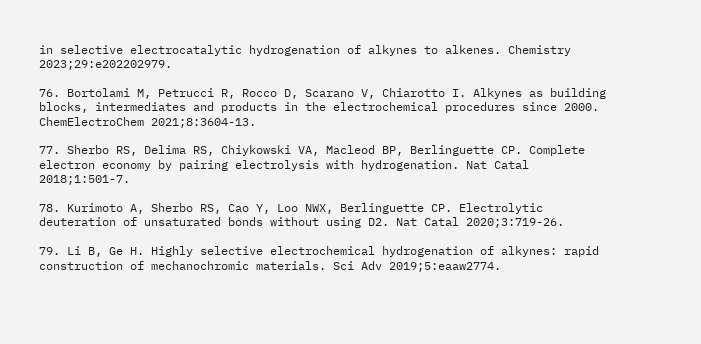in selective electrocatalytic hydrogenation of alkynes to alkenes. Chemistry 2023;29:e202202979.

76. Bortolami M, Petrucci R, Rocco D, Scarano V, Chiarotto I. Alkynes as building blocks, intermediates and products in the electrochemical procedures since 2000. ChemElectroChem 2021;8:3604-13.

77. Sherbo RS, Delima RS, Chiykowski VA, Macleod BP, Berlinguette CP. Complete electron economy by pairing electrolysis with hydrogenation. Nat Catal 2018;1:501-7.

78. Kurimoto A, Sherbo RS, Cao Y, Loo NWX, Berlinguette CP. Electrolytic deuteration of unsaturated bonds without using D2. Nat Catal 2020;3:719-26.

79. Li B, Ge H. Highly selective electrochemical hydrogenation of alkynes: rapid construction of mechanochromic materials. Sci Adv 2019;5:eaaw2774.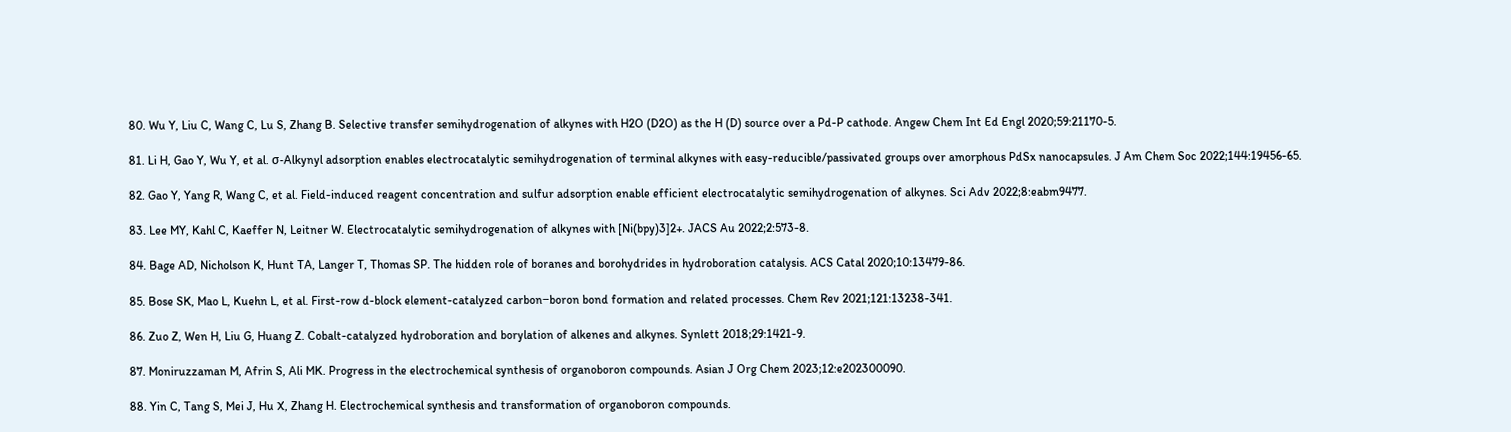80. Wu Y, Liu C, Wang C, Lu S, Zhang B. Selective transfer semihydrogenation of alkynes with H2O (D2O) as the H (D) source over a Pd-P cathode. Angew Chem Int Ed Engl 2020;59:21170-5.

81. Li H, Gao Y, Wu Y, et al. σ-Alkynyl adsorption enables electrocatalytic semihydrogenation of terminal alkynes with easy-reducible/passivated groups over amorphous PdSx nanocapsules. J Am Chem Soc 2022;144:19456-65.

82. Gao Y, Yang R, Wang C, et al. Field-induced reagent concentration and sulfur adsorption enable efficient electrocatalytic semihydrogenation of alkynes. Sci Adv 2022;8:eabm9477.

83. Lee MY, Kahl C, Kaeffer N, Leitner W. Electrocatalytic semihydrogenation of alkynes with [Ni(bpy)3]2+. JACS Au 2022;2:573-8.

84. Bage AD, Nicholson K, Hunt TA, Langer T, Thomas SP. The hidden role of boranes and borohydrides in hydroboration catalysis. ACS Catal 2020;10:13479-86.

85. Bose SK, Mao L, Kuehn L, et al. First-row d-block element-catalyzed carbon‒boron bond formation and related processes. Chem Rev 2021;121:13238-341.

86. Zuo Z, Wen H, Liu G, Huang Z. Cobalt-catalyzed hydroboration and borylation of alkenes and alkynes. Synlett 2018;29:1421-9.

87. Moniruzzaman M, Afrin S, Ali MK. Progress in the electrochemical synthesis of organoboron compounds. Asian J Org Chem 2023;12:e202300090.

88. Yin C, Tang S, Mei J, Hu X, Zhang H. Electrochemical synthesis and transformation of organoboron compounds.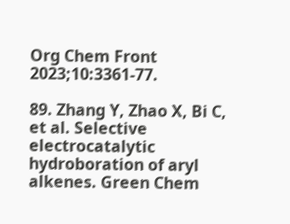Org Chem Front 2023;10:3361-77.

89. Zhang Y, Zhao X, Bi C, et al. Selective electrocatalytic hydroboration of aryl alkenes. Green Chem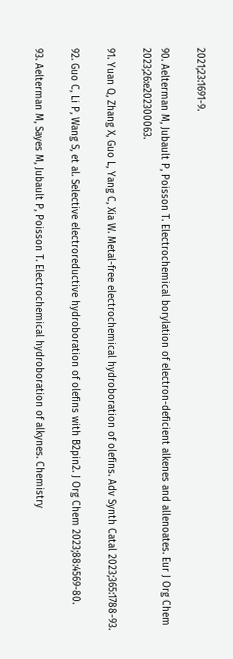2021;23:1691-9.

90. Aelterman M, Jubault P, Poisson T. Electrochemical borylation of electron-deficient alkenes and allenoates. Eur J Org Chem 2023;26:e202300063.

91. Yuan Q, Zhang X, Guo L, Yang C, Xia W. Metal-free electrochemical hydroboration of olefins. Adv Synth Catal 2023;365:1788-93.

92. Guo C, Li P, Wang S, et al. Selective electroreductive hydroboration of olefins with B2pin2. J Org Chem 2023;88:4569-80.

93. Aelterman M, Sayes M, Jubault P, Poisson T. Electrochemical hydroboration of alkynes. Chemistry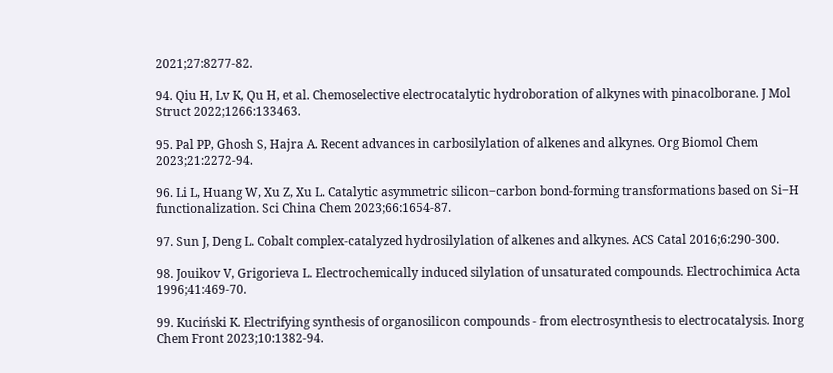2021;27:8277-82.

94. Qiu H, Lv K, Qu H, et al. Chemoselective electrocatalytic hydroboration of alkynes with pinacolborane. J Mol Struct 2022;1266:133463.

95. Pal PP, Ghosh S, Hajra A. Recent advances in carbosilylation of alkenes and alkynes. Org Biomol Chem 2023;21:2272-94.

96. Li L, Huang W, Xu Z, Xu L. Catalytic asymmetric silicon‒carbon bond-forming transformations based on Si‒H functionalization. Sci China Chem 2023;66:1654-87.

97. Sun J, Deng L. Cobalt complex-catalyzed hydrosilylation of alkenes and alkynes. ACS Catal 2016;6:290-300.

98. Jouikov V, Grigorieva L. Electrochemically induced silylation of unsaturated compounds. Electrochimica Acta 1996;41:469-70.

99. Kuciński K. Electrifying synthesis of organosilicon compounds - from electrosynthesis to electrocatalysis. Inorg Chem Front 2023;10:1382-94.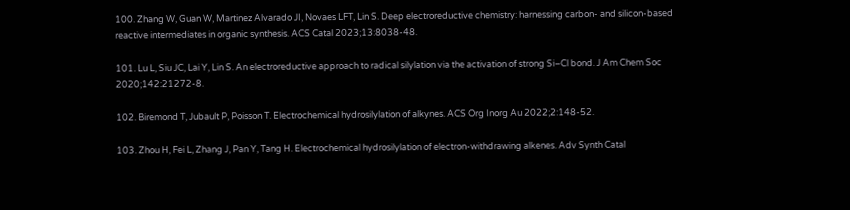100. Zhang W, Guan W, Martinez Alvarado JI, Novaes LFT, Lin S. Deep electroreductive chemistry: harnessing carbon- and silicon-based reactive intermediates in organic synthesis. ACS Catal 2023;13:8038-48.

101. Lu L, Siu JC, Lai Y, Lin S. An electroreductive approach to radical silylation via the activation of strong Si‒Cl bond. J Am Chem Soc 2020;142:21272-8.

102. Biremond T, Jubault P, Poisson T. Electrochemical hydrosilylation of alkynes. ACS Org Inorg Au 2022;2:148-52.

103. Zhou H, Fei L, Zhang J, Pan Y, Tang H. Electrochemical hydrosilylation of electron-withdrawing alkenes. Adv Synth Catal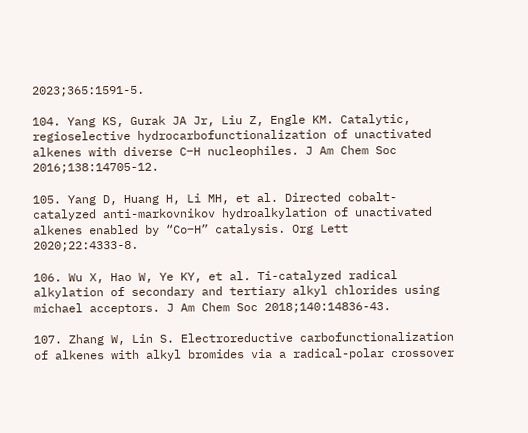2023;365:1591-5.

104. Yang KS, Gurak JA Jr, Liu Z, Engle KM. Catalytic, regioselective hydrocarbofunctionalization of unactivated alkenes with diverse C‒H nucleophiles. J Am Chem Soc 2016;138:14705-12.

105. Yang D, Huang H, Li MH, et al. Directed cobalt-catalyzed anti-markovnikov hydroalkylation of unactivated alkenes enabled by “Co‒H” catalysis. Org Lett 2020;22:4333-8.

106. Wu X, Hao W, Ye KY, et al. Ti-catalyzed radical alkylation of secondary and tertiary alkyl chlorides using michael acceptors. J Am Chem Soc 2018;140:14836-43.

107. Zhang W, Lin S. Electroreductive carbofunctionalization of alkenes with alkyl bromides via a radical-polar crossover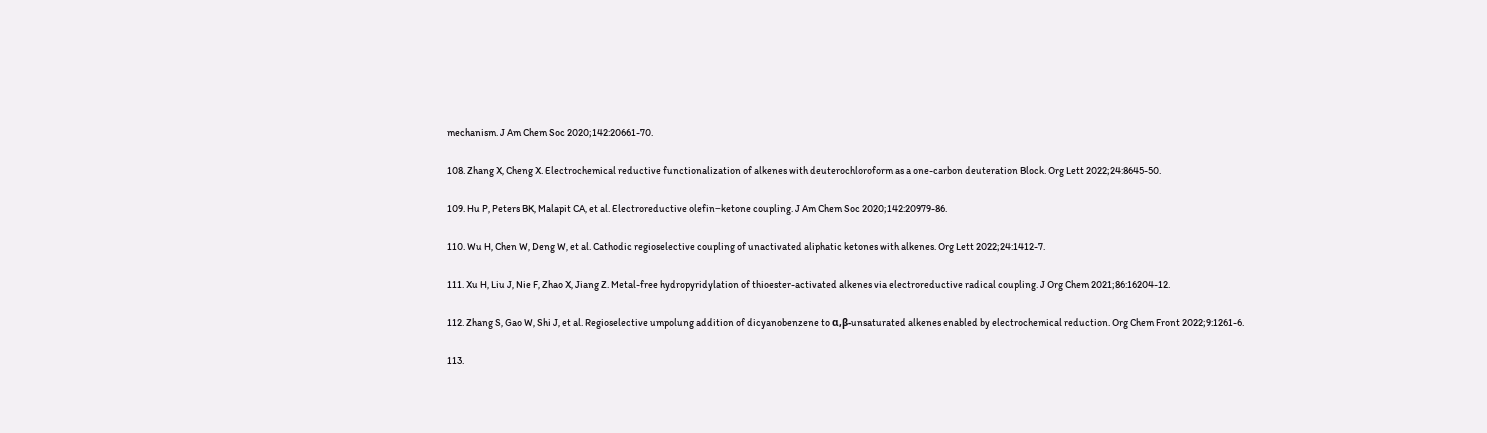mechanism. J Am Chem Soc 2020;142:20661-70.

108. Zhang X, Cheng X. Electrochemical reductive functionalization of alkenes with deuterochloroform as a one-carbon deuteration Block. Org Lett 2022;24:8645-50.

109. Hu P, Peters BK, Malapit CA, et al. Electroreductive olefin‒ketone coupling. J Am Chem Soc 2020;142:20979-86.

110. Wu H, Chen W, Deng W, et al. Cathodic regioselective coupling of unactivated aliphatic ketones with alkenes. Org Lett 2022;24:1412-7.

111. Xu H, Liu J, Nie F, Zhao X, Jiang Z. Metal-free hydropyridylation of thioester-activated alkenes via electroreductive radical coupling. J Org Chem 2021;86:16204-12.

112. Zhang S, Gao W, Shi J, et al. Regioselective umpolung addition of dicyanobenzene to α,β-unsaturated alkenes enabled by electrochemical reduction. Org Chem Front 2022;9:1261-6.

113.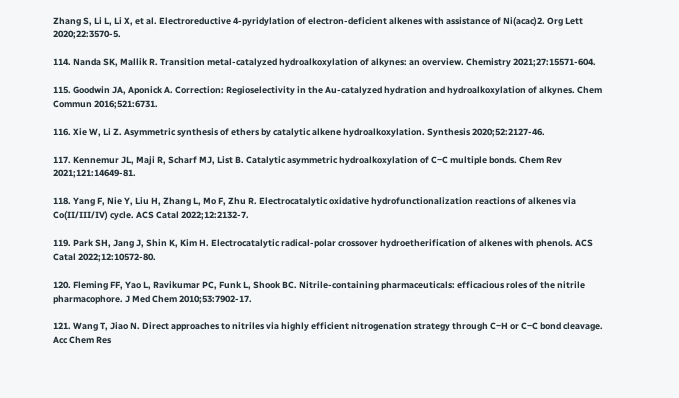Zhang S, Li L, Li X, et al. Electroreductive 4-pyridylation of electron-deficient alkenes with assistance of Ni(acac)2. Org Lett 2020;22:3570-5.

114. Nanda SK, Mallik R. Transition metal-catalyzed hydroalkoxylation of alkynes: an overview. Chemistry 2021;27:15571-604.

115. Goodwin JA, Aponick A. Correction: Regioselectivity in the Au-catalyzed hydration and hydroalkoxylation of alkynes. Chem Commun 2016;521:6731.

116. Xie W, Li Z. Asymmetric synthesis of ethers by catalytic alkene hydroalkoxylation. Synthesis 2020;52:2127-46.

117. Kennemur JL, Maji R, Scharf MJ, List B. Catalytic asymmetric hydroalkoxylation of C‒C multiple bonds. Chem Rev 2021;121:14649-81.

118. Yang F, Nie Y, Liu H, Zhang L, Mo F, Zhu R. Electrocatalytic oxidative hydrofunctionalization reactions of alkenes via Co(II/III/IV) cycle. ACS Catal 2022;12:2132-7.

119. Park SH, Jang J, Shin K, Kim H. Electrocatalytic radical-polar crossover hydroetherification of alkenes with phenols. ACS Catal 2022;12:10572-80.

120. Fleming FF, Yao L, Ravikumar PC, Funk L, Shook BC. Nitrile-containing pharmaceuticals: efficacious roles of the nitrile pharmacophore. J Med Chem 2010;53:7902-17.

121. Wang T, Jiao N. Direct approaches to nitriles via highly efficient nitrogenation strategy through C‒H or C‒C bond cleavage. Acc Chem Res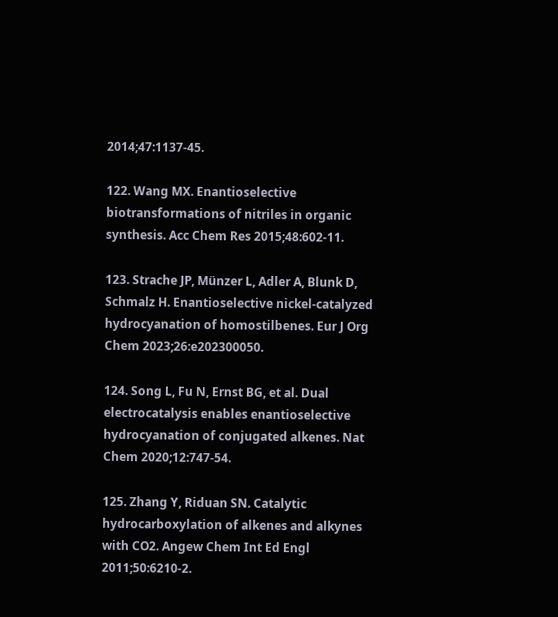2014;47:1137-45.

122. Wang MX. Enantioselective biotransformations of nitriles in organic synthesis. Acc Chem Res 2015;48:602-11.

123. Strache JP, Münzer L, Adler A, Blunk D, Schmalz H. Enantioselective nickel-catalyzed hydrocyanation of homostilbenes. Eur J Org Chem 2023;26:e202300050.

124. Song L, Fu N, Ernst BG, et al. Dual electrocatalysis enables enantioselective hydrocyanation of conjugated alkenes. Nat Chem 2020;12:747-54.

125. Zhang Y, Riduan SN. Catalytic hydrocarboxylation of alkenes and alkynes with CO2. Angew Chem Int Ed Engl 2011;50:6210-2.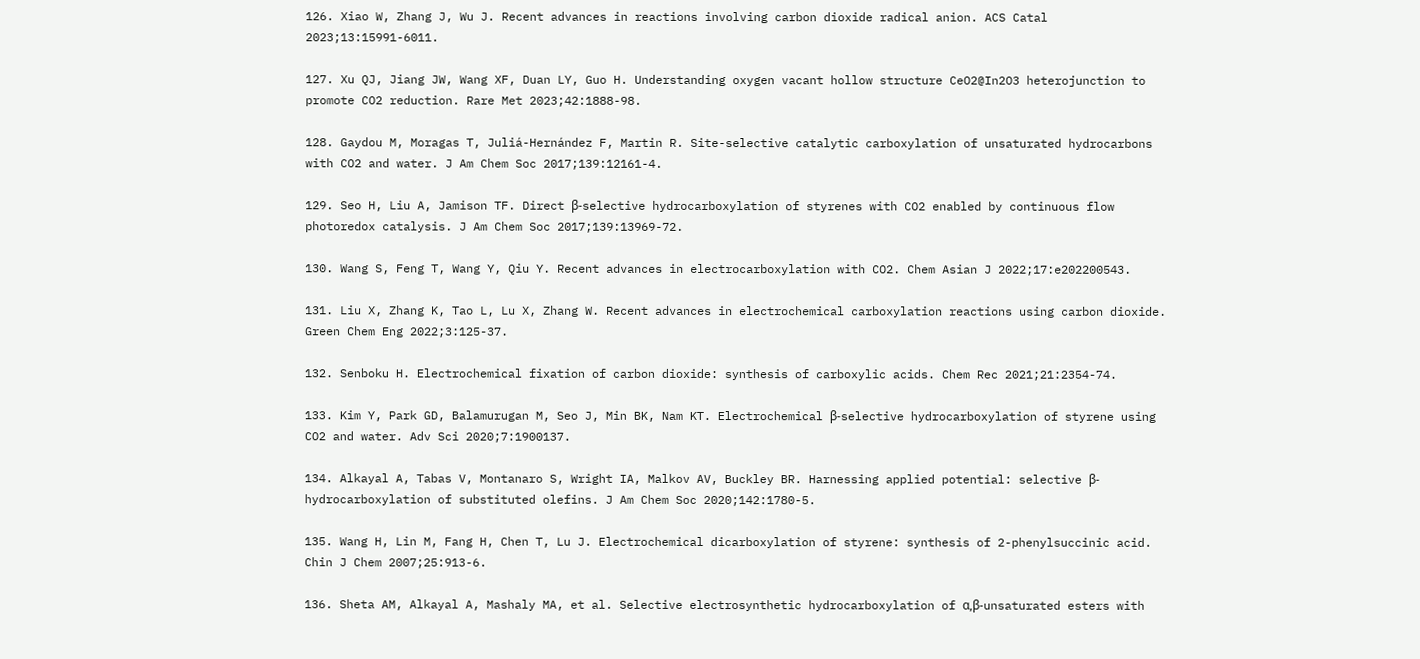126. Xiao W, Zhang J, Wu J. Recent advances in reactions involving carbon dioxide radical anion. ACS Catal 2023;13:15991-6011.

127. Xu QJ, Jiang JW, Wang XF, Duan LY, Guo H. Understanding oxygen vacant hollow structure CeO2@In2O3 heterojunction to promote CO2 reduction. Rare Met 2023;42:1888-98.

128. Gaydou M, Moragas T, Juliá-Hernández F, Martin R. Site-selective catalytic carboxylation of unsaturated hydrocarbons with CO2 and water. J Am Chem Soc 2017;139:12161-4.

129. Seo H, Liu A, Jamison TF. Direct β-selective hydrocarboxylation of styrenes with CO2 enabled by continuous flow photoredox catalysis. J Am Chem Soc 2017;139:13969-72.

130. Wang S, Feng T, Wang Y, Qiu Y. Recent advances in electrocarboxylation with CO2. Chem Asian J 2022;17:e202200543.

131. Liu X, Zhang K, Tao L, Lu X, Zhang W. Recent advances in electrochemical carboxylation reactions using carbon dioxide. Green Chem Eng 2022;3:125-37.

132. Senboku H. Electrochemical fixation of carbon dioxide: synthesis of carboxylic acids. Chem Rec 2021;21:2354-74.

133. Kim Y, Park GD, Balamurugan M, Seo J, Min BK, Nam KT. Electrochemical β-selective hydrocarboxylation of styrene using CO2 and water. Adv Sci 2020;7:1900137.

134. Alkayal A, Tabas V, Montanaro S, Wright IA, Malkov AV, Buckley BR. Harnessing applied potential: selective β-hydrocarboxylation of substituted olefins. J Am Chem Soc 2020;142:1780-5.

135. Wang H, Lin M, Fang H, Chen T, Lu J. Electrochemical dicarboxylation of styrene: synthesis of 2-phenylsuccinic acid. Chin J Chem 2007;25:913-6.

136. Sheta AM, Alkayal A, Mashaly MA, et al. Selective electrosynthetic hydrocarboxylation of α,β-unsaturated esters with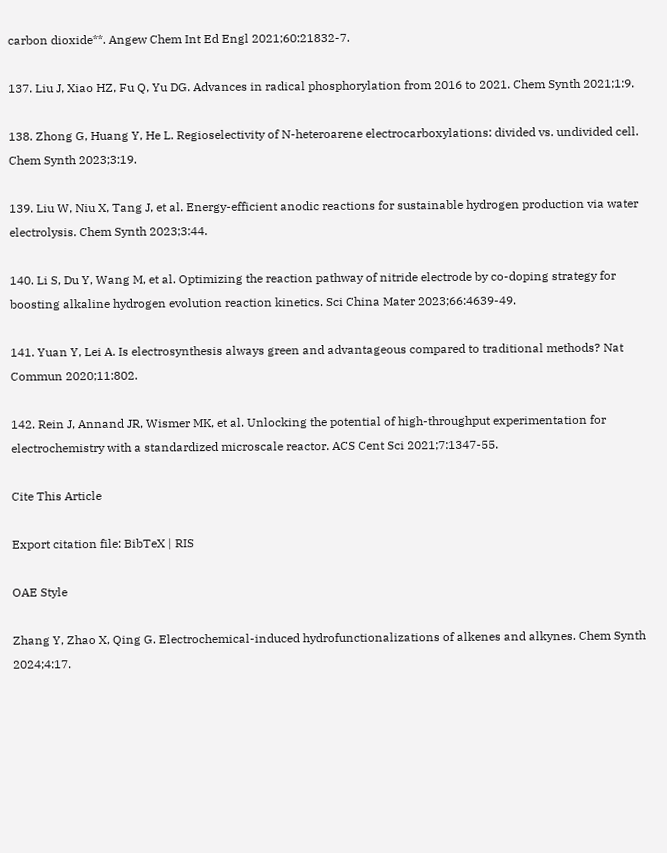carbon dioxide**. Angew Chem Int Ed Engl 2021;60:21832-7.

137. Liu J, Xiao HZ, Fu Q, Yu DG. Advances in radical phosphorylation from 2016 to 2021. Chem Synth 2021;1:9.

138. Zhong G, Huang Y, He L. Regioselectivity of N-heteroarene electrocarboxylations: divided vs. undivided cell. Chem Synth 2023;3:19.

139. Liu W, Niu X, Tang J, et al. Energy-efficient anodic reactions for sustainable hydrogen production via water electrolysis. Chem Synth 2023;3:44.

140. Li S, Du Y, Wang M, et al. Optimizing the reaction pathway of nitride electrode by co-doping strategy for boosting alkaline hydrogen evolution reaction kinetics. Sci China Mater 2023;66:4639-49.

141. Yuan Y, Lei A. Is electrosynthesis always green and advantageous compared to traditional methods? Nat Commun 2020;11:802.

142. Rein J, Annand JR, Wismer MK, et al. Unlocking the potential of high-throughput experimentation for electrochemistry with a standardized microscale reactor. ACS Cent Sci 2021;7:1347-55.

Cite This Article

Export citation file: BibTeX | RIS

OAE Style

Zhang Y, Zhao X, Qing G. Electrochemical-induced hydrofunctionalizations of alkenes and alkynes. Chem Synth 2024;4:17.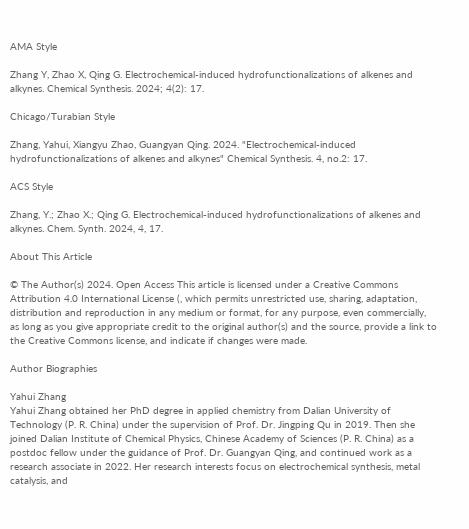AMA Style

Zhang Y, Zhao X, Qing G. Electrochemical-induced hydrofunctionalizations of alkenes and alkynes. Chemical Synthesis. 2024; 4(2): 17.

Chicago/Turabian Style

Zhang, Yahui, Xiangyu Zhao, Guangyan Qing. 2024. "Electrochemical-induced hydrofunctionalizations of alkenes and alkynes" Chemical Synthesis. 4, no.2: 17.

ACS Style

Zhang, Y.; Zhao X.; Qing G. Electrochemical-induced hydrofunctionalizations of alkenes and alkynes. Chem. Synth. 2024, 4, 17.

About This Article

© The Author(s) 2024. Open Access This article is licensed under a Creative Commons Attribution 4.0 International License (, which permits unrestricted use, sharing, adaptation, distribution and reproduction in any medium or format, for any purpose, even commercially, as long as you give appropriate credit to the original author(s) and the source, provide a link to the Creative Commons license, and indicate if changes were made.

Author Biographies

Yahui Zhang
Yahui Zhang obtained her PhD degree in applied chemistry from Dalian University of Technology (P. R. China) under the supervision of Prof. Dr. Jingping Qu in 2019. Then she joined Dalian Institute of Chemical Physics, Chinese Academy of Sciences (P. R. China) as a postdoc fellow under the guidance of Prof. Dr. Guangyan Qing, and continued work as a research associate in 2022. Her research interests focus on electrochemical synthesis, metal catalysis, and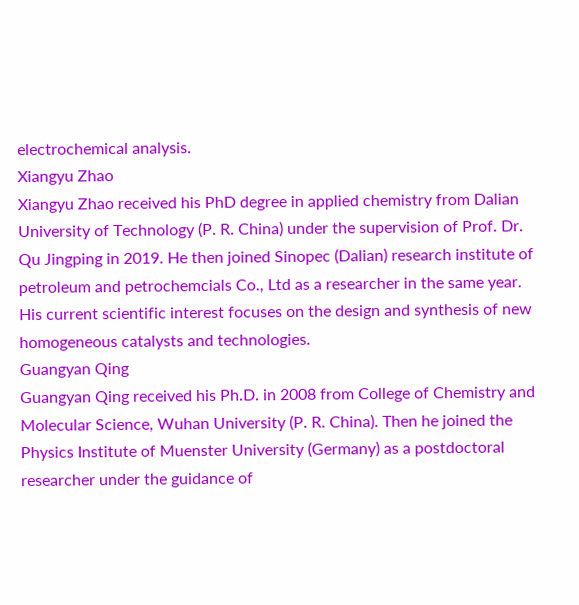electrochemical analysis.
Xiangyu Zhao
Xiangyu Zhao received his PhD degree in applied chemistry from Dalian University of Technology (P. R. China) under the supervision of Prof. Dr. Qu Jingping in 2019. He then joined Sinopec (Dalian) research institute of petroleum and petrochemcials Co., Ltd as a researcher in the same year. His current scientific interest focuses on the design and synthesis of new homogeneous catalysts and technologies.
Guangyan Qing
Guangyan Qing received his Ph.D. in 2008 from College of Chemistry and Molecular Science, Wuhan University (P. R. China). Then he joined the Physics Institute of Muenster University (Germany) as a postdoctoral researcher under the guidance of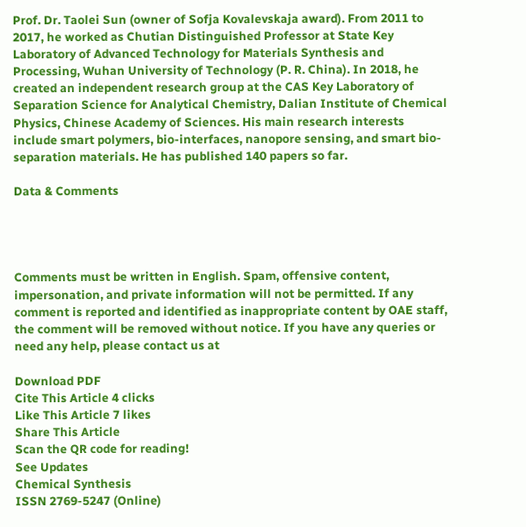Prof. Dr. Taolei Sun (owner of Sofja Kovalevskaja award). From 2011 to 2017, he worked as Chutian Distinguished Professor at State Key Laboratory of Advanced Technology for Materials Synthesis and Processing, Wuhan University of Technology (P. R. China). In 2018, he created an independent research group at the CAS Key Laboratory of Separation Science for Analytical Chemistry, Dalian Institute of Chemical Physics, Chinese Academy of Sciences. His main research interests include smart polymers, bio-interfaces, nanopore sensing, and smart bio-separation materials. He has published 140 papers so far.

Data & Comments




Comments must be written in English. Spam, offensive content, impersonation, and private information will not be permitted. If any comment is reported and identified as inappropriate content by OAE staff, the comment will be removed without notice. If you have any queries or need any help, please contact us at

Download PDF
Cite This Article 4 clicks
Like This Article 7 likes
Share This Article
Scan the QR code for reading!
See Updates
Chemical Synthesis
ISSN 2769-5247 (Online)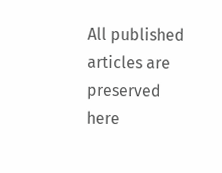All published articles are preserved here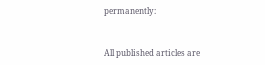permanently:


All published articles are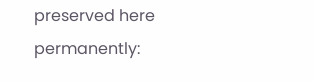preserved here permanently: